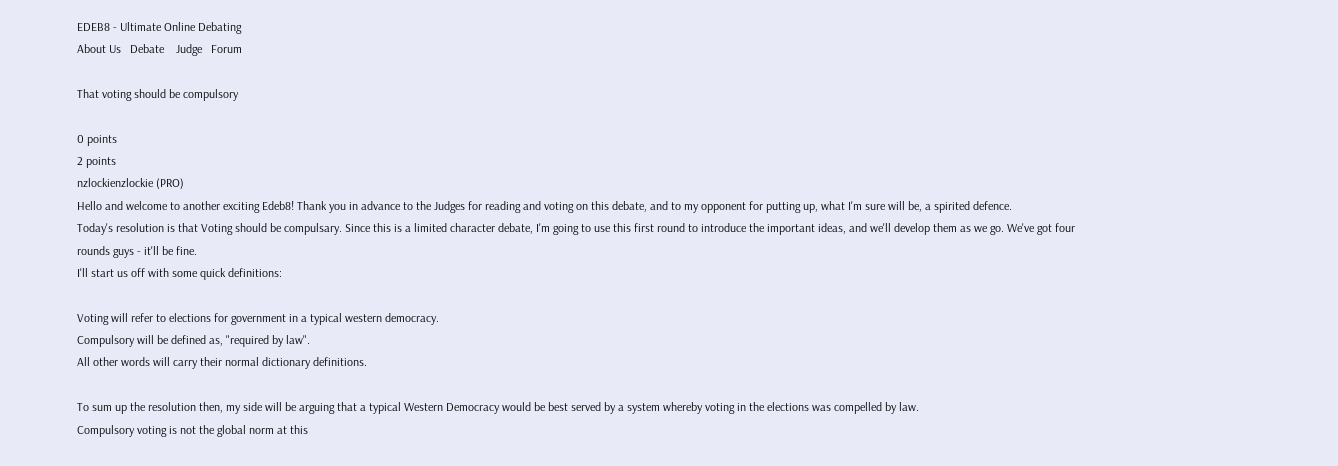EDEB8 - Ultimate Online Debating
About Us   Debate    Judge   Forum

That voting should be compulsory

0 points
2 points
nzlockienzlockie (PRO)
Hello and welcome to another exciting Edeb8! Thank you in advance to the Judges for reading and voting on this debate, and to my opponent for putting up, what I'm sure will be, a spirited defence.
Today's resolution is that Voting should be compulsary. Since this is a limited character debate, I'm going to use this first round to introduce the important ideas, and we'll develop them as we go. We've got four rounds guys - it'll be fine.
I'll start us off with some quick definitions:

Voting will refer to elections for government in a typical western democracy.
Compulsory will be defined as, "required by law".
All other words will carry their normal dictionary definitions.

To sum up the resolution then, my side will be arguing that a typical Western Democracy would be best served by a system whereby voting in the elections was compelled by law.
Compulsory voting is not the global norm at this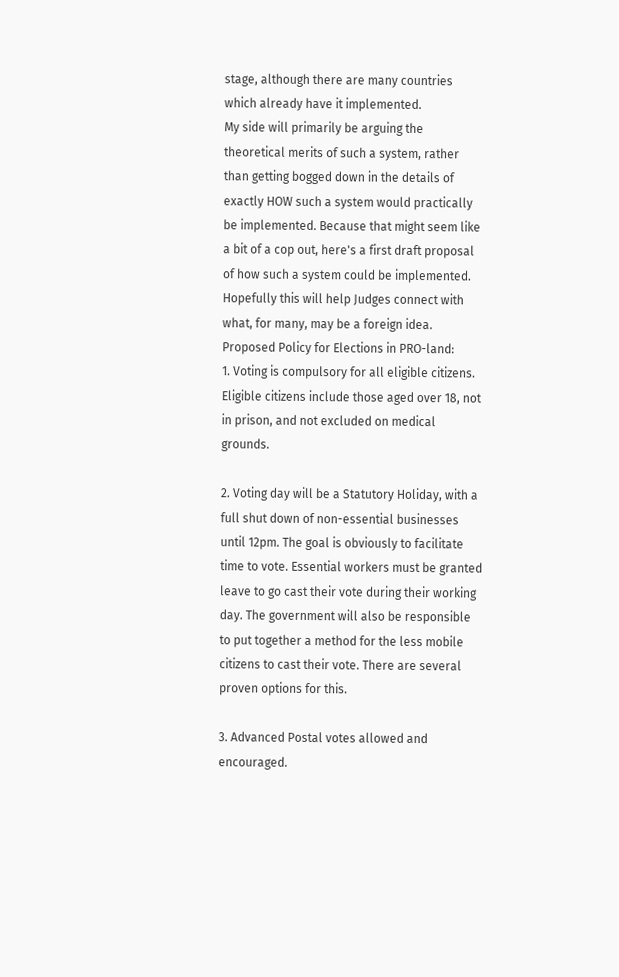stage, although there are many countries which already have it implemented.
My side will primarily be arguing the theoretical merits of such a system, rather than getting bogged down in the details of exactly HOW such a system would practically be implemented. Because that might seem like a bit of a cop out, here's a first draft proposal of how such a system could be implemented. Hopefully this will help Judges connect with what, for many, may be a foreign idea.
Proposed Policy for Elections in PRO-land:
1. Voting is compulsory for all eligible citizens. Eligible citizens include those aged over 18, not in prison, and not excluded on medical grounds.

2. Voting day will be a Statutory Holiday, with a full shut down of non-essential businesses until 12pm. The goal is obviously to facilitate time to vote. Essential workers must be granted leave to go cast their vote during their working day. The government will also be responsible to put together a method for the less mobile citizens to cast their vote. There are several proven options for this.

3. Advanced Postal votes allowed and encouraged.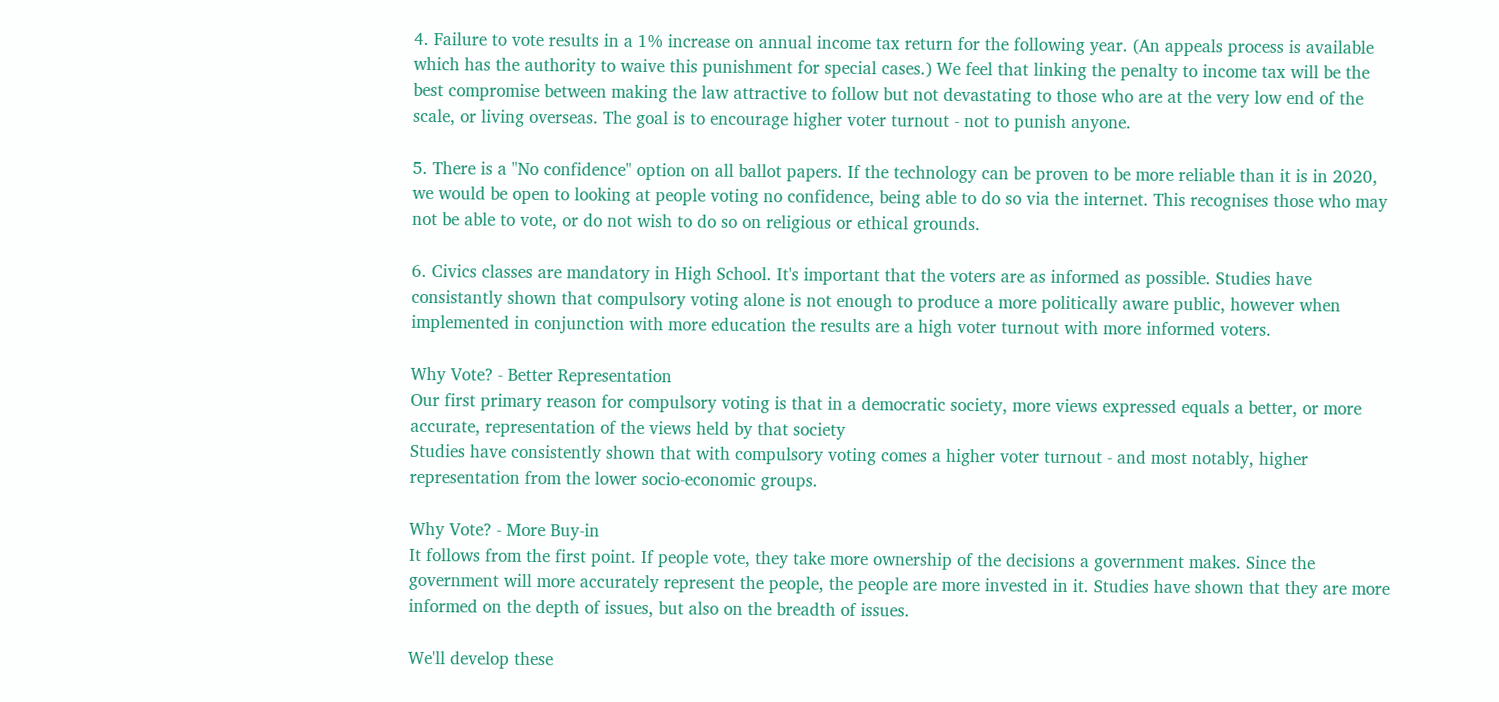4. Failure to vote results in a 1% increase on annual income tax return for the following year. (An appeals process is available which has the authority to waive this punishment for special cases.) We feel that linking the penalty to income tax will be the best compromise between making the law attractive to follow but not devastating to those who are at the very low end of the scale, or living overseas. The goal is to encourage higher voter turnout - not to punish anyone.

5. There is a "No confidence" option on all ballot papers. If the technology can be proven to be more reliable than it is in 2020, we would be open to looking at people voting no confidence, being able to do so via the internet. This recognises those who may not be able to vote, or do not wish to do so on religious or ethical grounds.

6. Civics classes are mandatory in High School. It's important that the voters are as informed as possible. Studies have consistantly shown that compulsory voting alone is not enough to produce a more politically aware public, however when implemented in conjunction with more education the results are a high voter turnout with more informed voters.

Why Vote? - Better Representation
Our first primary reason for compulsory voting is that in a democratic society, more views expressed equals a better, or more accurate, representation of the views held by that society
Studies have consistently shown that with compulsory voting comes a higher voter turnout - and most notably, higher representation from the lower socio-economic groups.

Why Vote? - More Buy-in
It follows from the first point. If people vote, they take more ownership of the decisions a government makes. Since the government will more accurately represent the people, the people are more invested in it. Studies have shown that they are more informed on the depth of issues, but also on the breadth of issues.

We'll develop these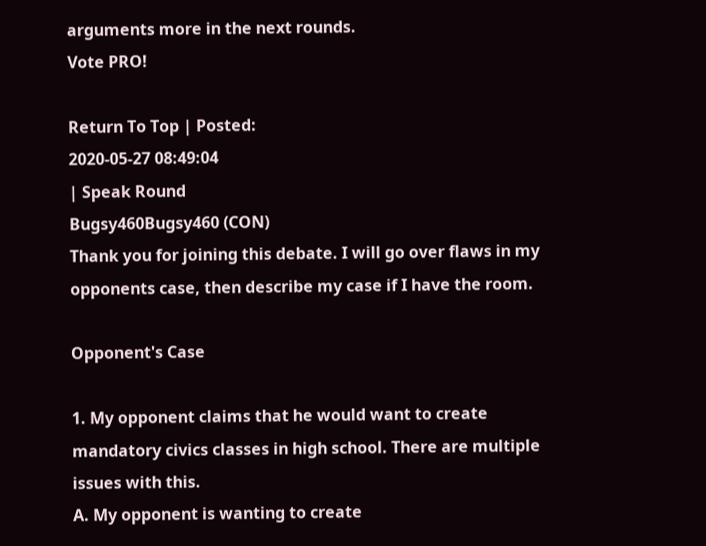arguments more in the next rounds.
Vote PRO!

Return To Top | Posted:
2020-05-27 08:49:04
| Speak Round
Bugsy460Bugsy460 (CON)
Thank you for joining this debate. I will go over flaws in my opponents case, then describe my case if I have the room.

Opponent's Case

1. My opponent claims that he would want to create mandatory civics classes in high school. There are multiple issues with this.
A. My opponent is wanting to create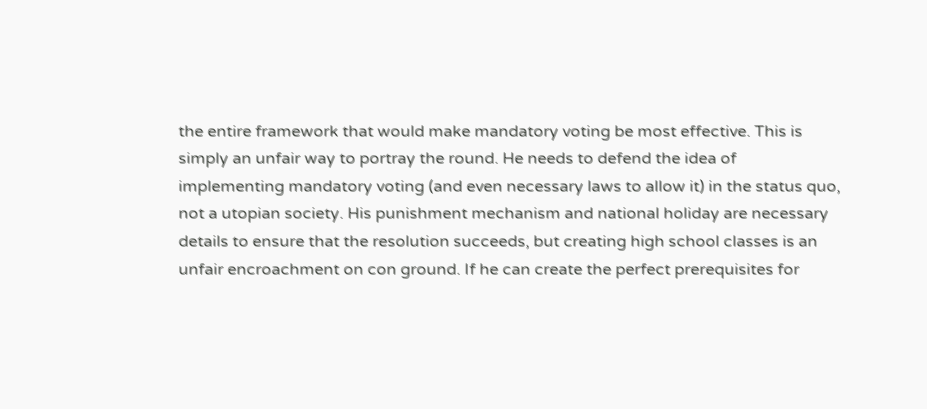the entire framework that would make mandatory voting be most effective. This is simply an unfair way to portray the round. He needs to defend the idea of implementing mandatory voting (and even necessary laws to allow it) in the status quo, not a utopian society. His punishment mechanism and national holiday are necessary details to ensure that the resolution succeeds, but creating high school classes is an unfair encroachment on con ground. If he can create the perfect prerequisites for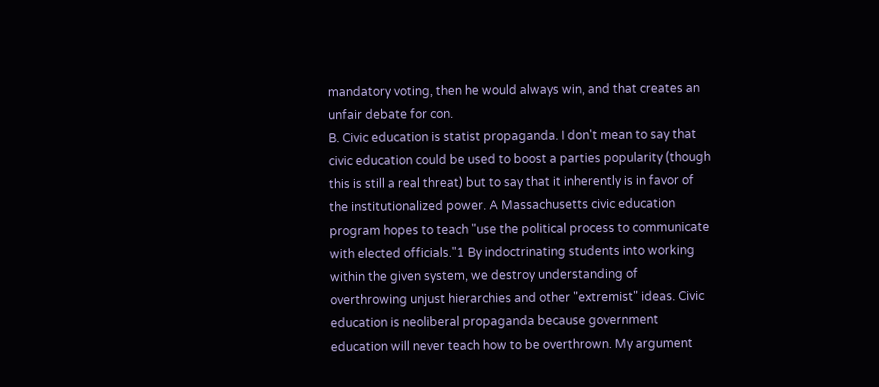mandatory voting, then he would always win, and that creates an unfair debate for con.
B. Civic education is statist propaganda. I don't mean to say that civic education could be used to boost a parties popularity (though this is still a real threat) but to say that it inherently is in favor of the institutionalized power. A Massachusetts civic education program hopes to teach "use the political process to communicate with elected officials."1 By indoctrinating students into working within the given system, we destroy understanding of overthrowing unjust hierarchies and other "extremist" ideas. Civic education is neoliberal propaganda because government education will never teach how to be overthrown. My argument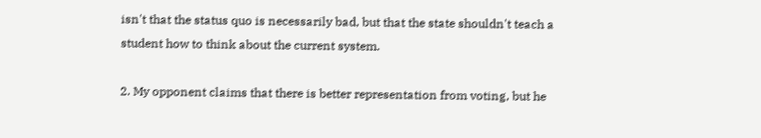isn't that the status quo is necessarily bad, but that the state shouldn't teach a student how to think about the current system.

2. My opponent claims that there is better representation from voting, but he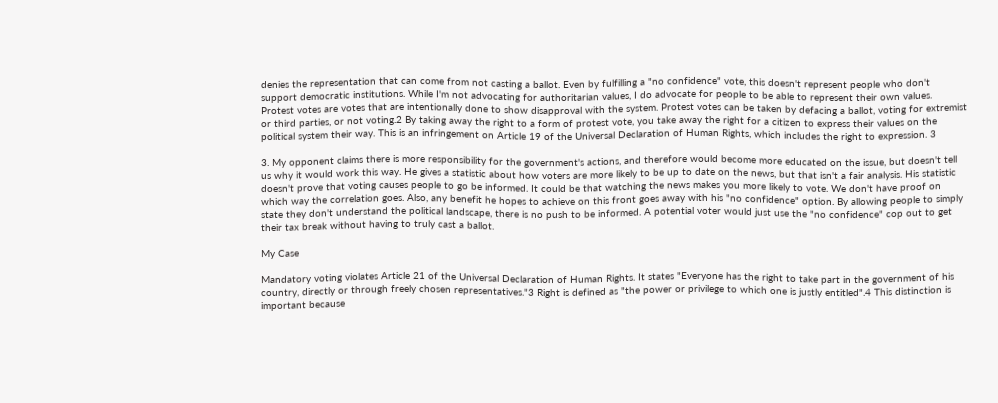denies the representation that can come from not casting a ballot. Even by fulfilling a "no confidence" vote, this doesn't represent people who don't support democratic institutions. While I'm not advocating for authoritarian values, I do advocate for people to be able to represent their own values. Protest votes are votes that are intentionally done to show disapproval with the system. Protest votes can be taken by defacing a ballot, voting for extremist or third parties, or not voting.2 By taking away the right to a form of protest vote, you take away the right for a citizen to express their values on the political system their way. This is an infringement on Article 19 of the Universal Declaration of Human Rights, which includes the right to expression. 3

3. My opponent claims there is more responsibility for the government's actions, and therefore would become more educated on the issue, but doesn't tell us why it would work this way. He gives a statistic about how voters are more likely to be up to date on the news, but that isn't a fair analysis. His statistic doesn't prove that voting causes people to go be informed. It could be that watching the news makes you more likely to vote. We don't have proof on which way the correlation goes. Also, any benefit he hopes to achieve on this front goes away with his "no confidence" option. By allowing people to simply state they don't understand the political landscape, there is no push to be informed. A potential voter would just use the "no confidence" cop out to get their tax break without having to truly cast a ballot.

My Case

Mandatory voting violates Article 21 of the Universal Declaration of Human Rights. It states "Everyone has the right to take part in the government of his country, directly or through freely chosen representatives."3 Right is defined as "the power or privilege to which one is justly entitled".4 This distinction is important because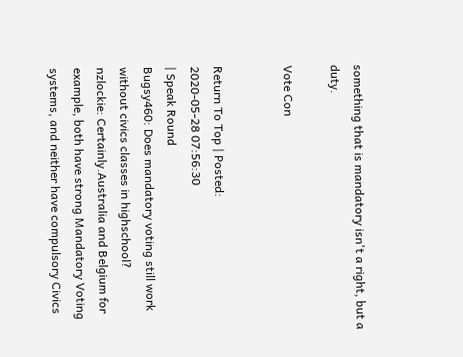something that is mandatory isn't a right, but a duty.

Vote Con


Return To Top | Posted:
2020-05-28 07:56:30
| Speak Round
Bugsy460: Does mandatory voting still work without civics classes in highschool?
nzlockie: Certainly.Australia and Belgium for example, both have strong Mandatory Voting systems, and neither have compulsory Civics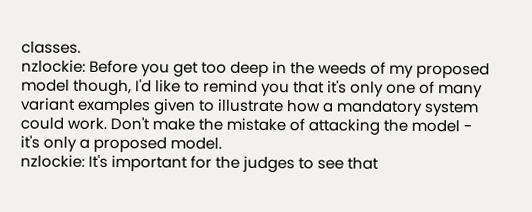classes.
nzlockie: Before you get too deep in the weeds of my proposed model though, I'd like to remind you that it's only one of many variant examples given to illustrate how a mandatory system could work. Don't make the mistake of attacking the model - it's only a proposed model.
nzlockie: It's important for the judges to see that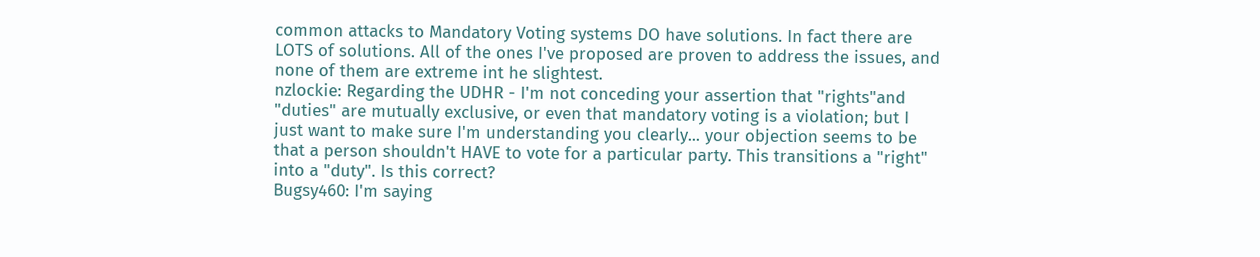common attacks to Mandatory Voting systems DO have solutions. In fact there are LOTS of solutions. All of the ones I've proposed are proven to address the issues, and none of them are extreme int he slightest.
nzlockie: Regarding the UDHR - I'm not conceding your assertion that "rights"and "duties" are mutually exclusive, or even that mandatory voting is a violation; but I just want to make sure I'm understanding you clearly... your objection seems to be that a person shouldn't HAVE to vote for a particular party. This transitions a "right" into a "duty". Is this correct?
Bugsy460: I'm saying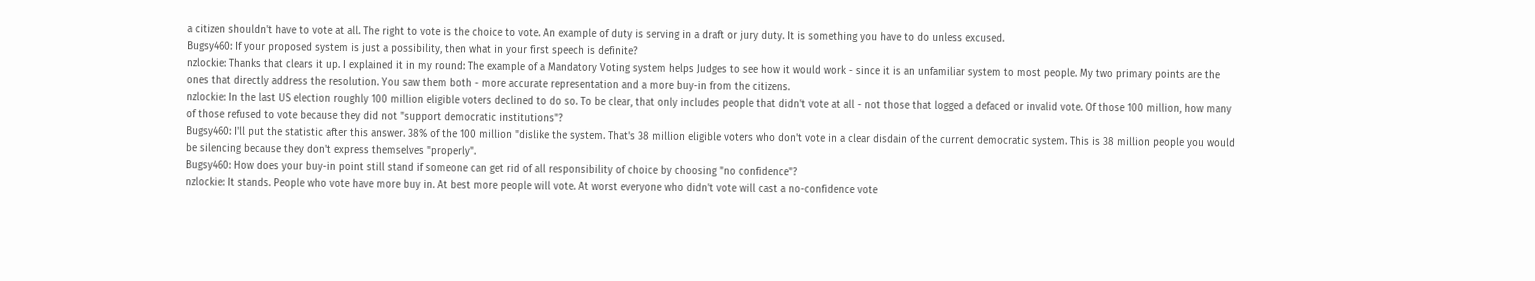a citizen shouldn't have to vote at all. The right to vote is the choice to vote. An example of duty is serving in a draft or jury duty. It is something you have to do unless excused.
Bugsy460: If your proposed system is just a possibility, then what in your first speech is definite?
nzlockie: Thanks that clears it up. I explained it in my round: The example of a Mandatory Voting system helps Judges to see how it would work - since it is an unfamiliar system to most people. My two primary points are the ones that directly address the resolution. You saw them both - more accurate representation and a more buy-in from the citizens.
nzlockie: In the last US election roughly 100 million eligible voters declined to do so. To be clear, that only includes people that didn't vote at all - not those that logged a defaced or invalid vote. Of those 100 million, how many of those refused to vote because they did not "support democratic institutions"?
Bugsy460: I'll put the statistic after this answer. 38% of the 100 million "dislike the system. That's 38 million eligible voters who don't vote in a clear disdain of the current democratic system. This is 38 million people you would be silencing because they don't express themselves "properly".
Bugsy460: How does your buy-in point still stand if someone can get rid of all responsibility of choice by choosing "no confidence"?
nzlockie: It stands. People who vote have more buy in. At best more people will vote. At worst everyone who didn't vote will cast a no-confidence vote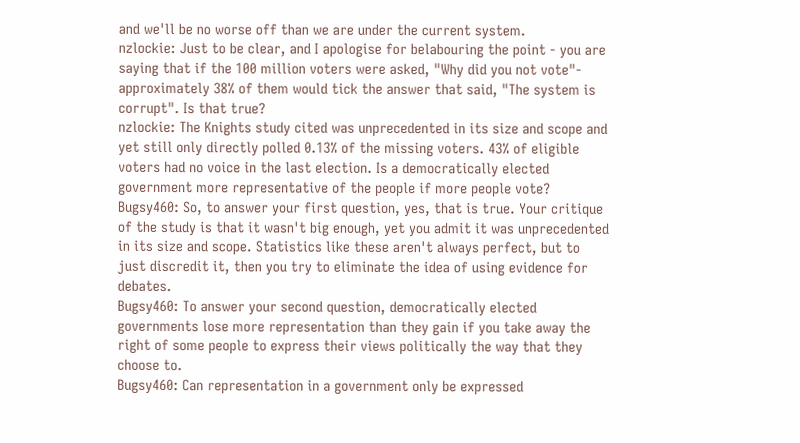and we'll be no worse off than we are under the current system.
nzlockie: Just to be clear, and I apologise for belabouring the point - you are saying that if the 100 million voters were asked, "Why did you not vote"- approximately 38% of them would tick the answer that said, "The system is corrupt". Is that true?
nzlockie: The Knights study cited was unprecedented in its size and scope and yet still only directly polled 0.13% of the missing voters. 43% of eligible voters had no voice in the last election. Is a democratically elected government more representative of the people if more people vote?
Bugsy460: So, to answer your first question, yes, that is true. Your critique of the study is that it wasn't big enough, yet you admit it was unprecedented in its size and scope. Statistics like these aren't always perfect, but to just discredit it, then you try to eliminate the idea of using evidence for debates.
Bugsy460: To answer your second question, democratically elected governments lose more representation than they gain if you take away the right of some people to express their views politically the way that they choose to.
Bugsy460: Can representation in a government only be expressed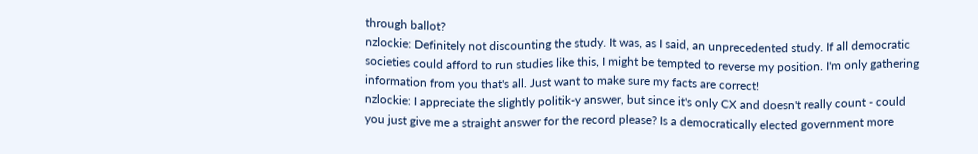through ballot?
nzlockie: Definitely not discounting the study. It was, as I said, an unprecedented study. If all democratic societies could afford to run studies like this, I might be tempted to reverse my position. I'm only gathering information from you that's all. Just want to make sure my facts are correct!
nzlockie: I appreciate the slightly politik-y answer, but since it's only CX and doesn't really count - could you just give me a straight answer for the record please? Is a democratically elected government more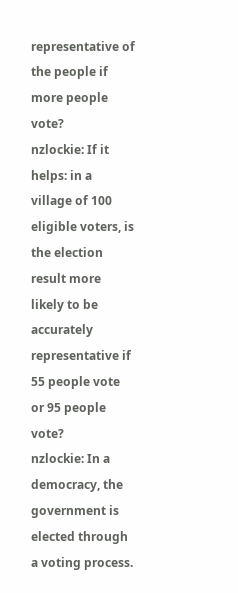representative of the people if more people vote?
nzlockie: If it helps: in a village of 100 eligible voters, is the election result more likely to be accurately representative if 55 people vote or 95 people vote?
nzlockie: In a democracy, the government is elected through a voting process.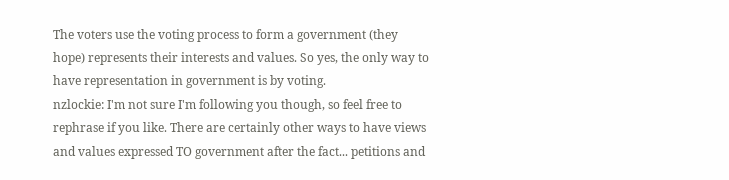The voters use the voting process to form a government (they hope) represents their interests and values. So yes, the only way to have representation in government is by voting.
nzlockie: I'm not sure I'm following you though, so feel free to rephrase if you like. There are certainly other ways to have views and values expressed TO government after the fact... petitions and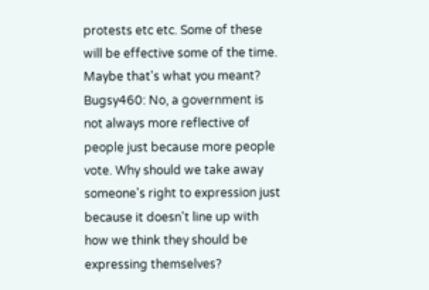protests etc etc. Some of these will be effective some of the time. Maybe that's what you meant?
Bugsy460: No, a government is not always more reflective of people just because more people vote. Why should we take away someone's right to expression just because it doesn't line up with how we think they should be expressing themselves?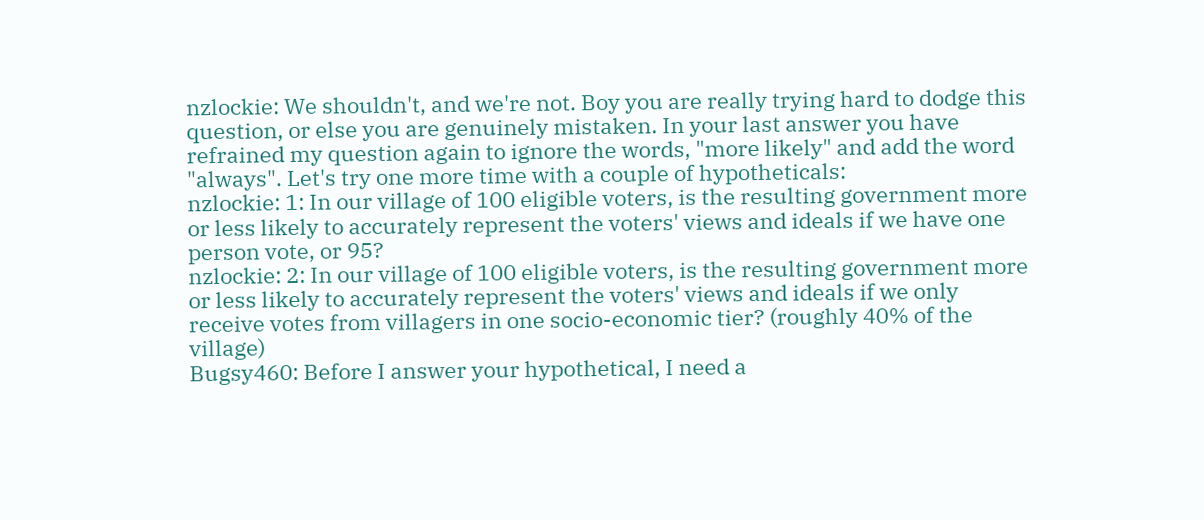nzlockie: We shouldn't, and we're not. Boy you are really trying hard to dodge this question, or else you are genuinely mistaken. In your last answer you have refrained my question again to ignore the words, "more likely" and add the word "always". Let's try one more time with a couple of hypotheticals:
nzlockie: 1: In our village of 100 eligible voters, is the resulting government more or less likely to accurately represent the voters' views and ideals if we have one person vote, or 95?
nzlockie: 2: In our village of 100 eligible voters, is the resulting government more or less likely to accurately represent the voters' views and ideals if we only receive votes from villagers in one socio-economic tier? (roughly 40% of the village)
Bugsy460: Before I answer your hypothetical, I need a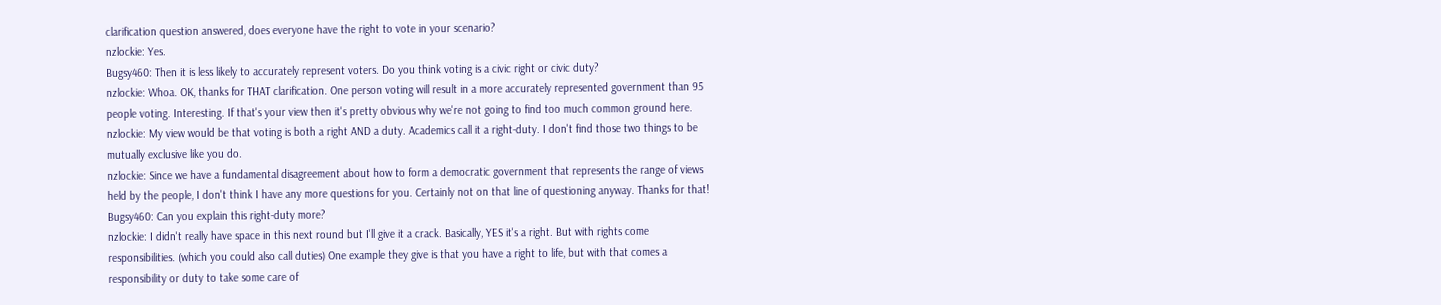clarification question answered, does everyone have the right to vote in your scenario?
nzlockie: Yes.
Bugsy460: Then it is less likely to accurately represent voters. Do you think voting is a civic right or civic duty?
nzlockie: Whoa. OK, thanks for THAT clarification. One person voting will result in a more accurately represented government than 95 people voting. Interesting. If that's your view then it's pretty obvious why we're not going to find too much common ground here.
nzlockie: My view would be that voting is both a right AND a duty. Academics call it a right-duty. I don't find those two things to be mutually exclusive like you do.
nzlockie: Since we have a fundamental disagreement about how to form a democratic government that represents the range of views held by the people, I don't think I have any more questions for you. Certainly not on that line of questioning anyway. Thanks for that!
Bugsy460: Can you explain this right-duty more?
nzlockie: I didn't really have space in this next round but I'll give it a crack. Basically, YES it's a right. But with rights come responsibilities. (which you could also call duties) One example they give is that you have a right to life, but with that comes a responsibility or duty to take some care of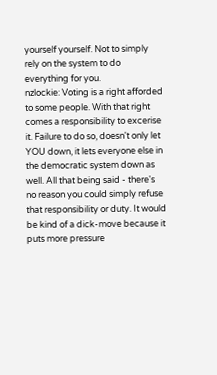yourself yourself. Not to simply rely on the system to do everything for you.
nzlockie: Voting is a right afforded to some people. With that right comes a responsibility to excerise it. Failure to do so, doesn't only let YOU down, it lets everyone else in the democratic system down as well. All that being said - there's no reason you could simply refuse that responsibility or duty. It would be kind of a dick-move because it puts more pressure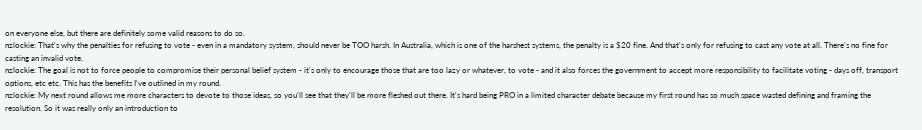on everyone else, but there are definitely some valid reasons to do so.
nzlockie: That's why the penalties for refusing to vote - even in a mandatory system, should never be TOO harsh. In Australia, which is one of the harshest systems, the penalty is a $20 fine. And that's only for refusing to cast any vote at all. There's no fine for casting an invalid vote.
nzlockie: The goal is not to force people to compromise their personal belief system - it's only to encourage those that are too lazy or whatever, to vote - and it also forces the government to accept more responsibility to facilitate voting - days off, transport options, etc etc. This has the benefits I've outlined in my round.
nzlockie: My next round allows me more characters to devote to those ideas, so you'll see that they'll be more fleshed out there. It's hard being PRO in a limited character debate because my first round has so much space wasted defining and framing the resolution. So it was really only an introduction to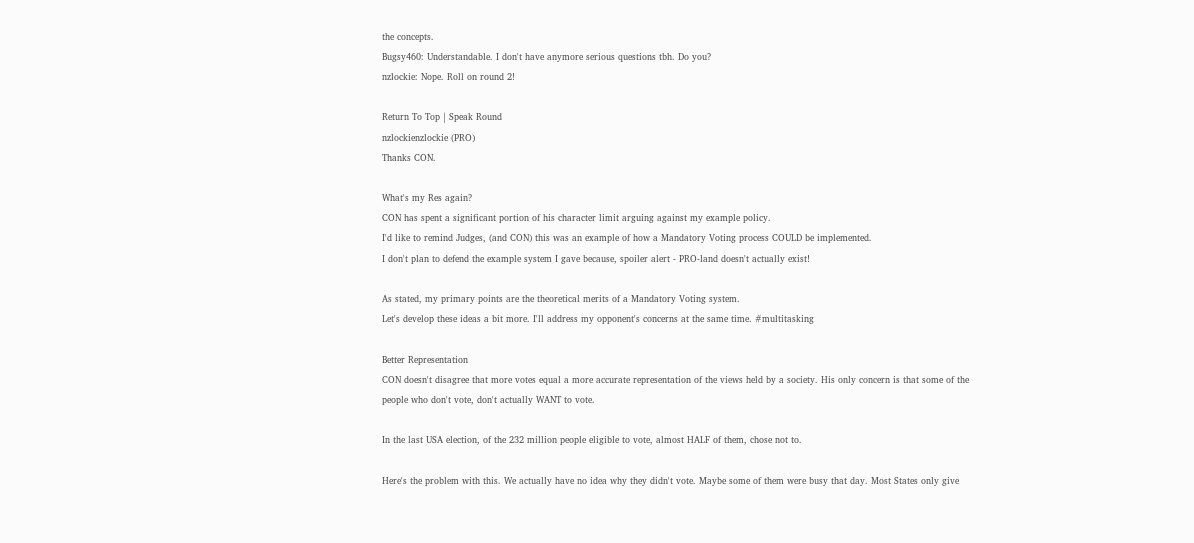the concepts.
Bugsy460: Understandable. I don't have anymore serious questions tbh. Do you?
nzlockie: Nope. Roll on round 2!

Return To Top | Speak Round
nzlockienzlockie (PRO)
Thanks CON.

What's my Res again?
CON has spent a significant portion of his character limit arguing against my example policy.
I'd like to remind Judges, (and CON) this was an example of how a Mandatory Voting process COULD be implemented.
I don't plan to defend the example system I gave because, spoiler alert - PRO-land doesn't actually exist!

As stated, my primary points are the theoretical merits of a Mandatory Voting system.
Let's develop these ideas a bit more. I'll address my opponent's concerns at the same time. #multitasking

Better Representation
CON doesn't disagree that more votes equal a more accurate representation of the views held by a society. His only concern is that some of the people who don't vote, don't actually WANT to vote.

In the last USA election, of the 232 million people eligible to vote, almost HALF of them, chose not to.

Here's the problem with this. We actually have no idea why they didn't vote. Maybe some of them were busy that day. Most States only give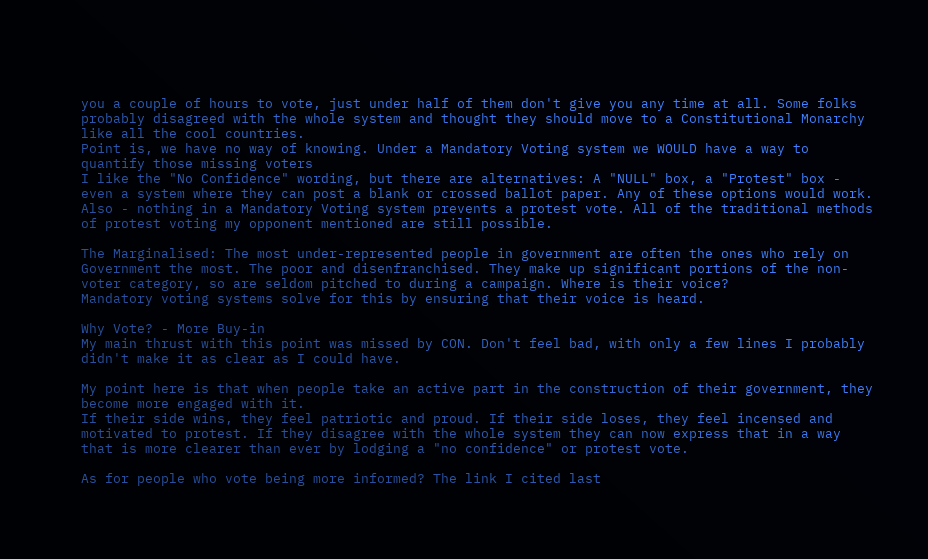you a couple of hours to vote, just under half of them don't give you any time at all. Some folks probably disagreed with the whole system and thought they should move to a Constitutional Monarchy like all the cool countries.
Point is, we have no way of knowing. Under a Mandatory Voting system we WOULD have a way to quantify those missing voters
I like the "No Confidence" wording, but there are alternatives: A "NULL" box, a "Protest" box - even a system where they can post a blank or crossed ballot paper. Any of these options would work.
Also - nothing in a Mandatory Voting system prevents a protest vote. All of the traditional methods of protest voting my opponent mentioned are still possible.

The Marginalised: The most under-represented people in government are often the ones who rely on Government the most. The poor and disenfranchised. They make up significant portions of the non-voter category, so are seldom pitched to during a campaign. Where is their voice?
Mandatory voting systems solve for this by ensuring that their voice is heard.

Why Vote? - More Buy-in
My main thrust with this point was missed by CON. Don't feel bad, with only a few lines I probably didn't make it as clear as I could have.

My point here is that when people take an active part in the construction of their government, they become more engaged with it.
If their side wins, they feel patriotic and proud. If their side loses, they feel incensed and motivated to protest. If they disagree with the whole system they can now express that in a way that is more clearer than ever by lodging a "no confidence" or protest vote.

As for people who vote being more informed? The link I cited last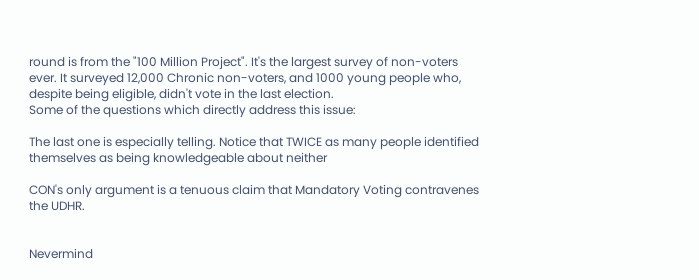round is from the "100 Million Project". It's the largest survey of non-voters ever. It surveyed 12,000 Chronic non-voters, and 1000 young people who, despite being eligible, didn't vote in the last election.
Some of the questions which directly address this issue:

The last one is especially telling. Notice that TWICE as many people identified themselves as being knowledgeable about neither

CON's only argument is a tenuous claim that Mandatory Voting contravenes the UDHR.


Nevermind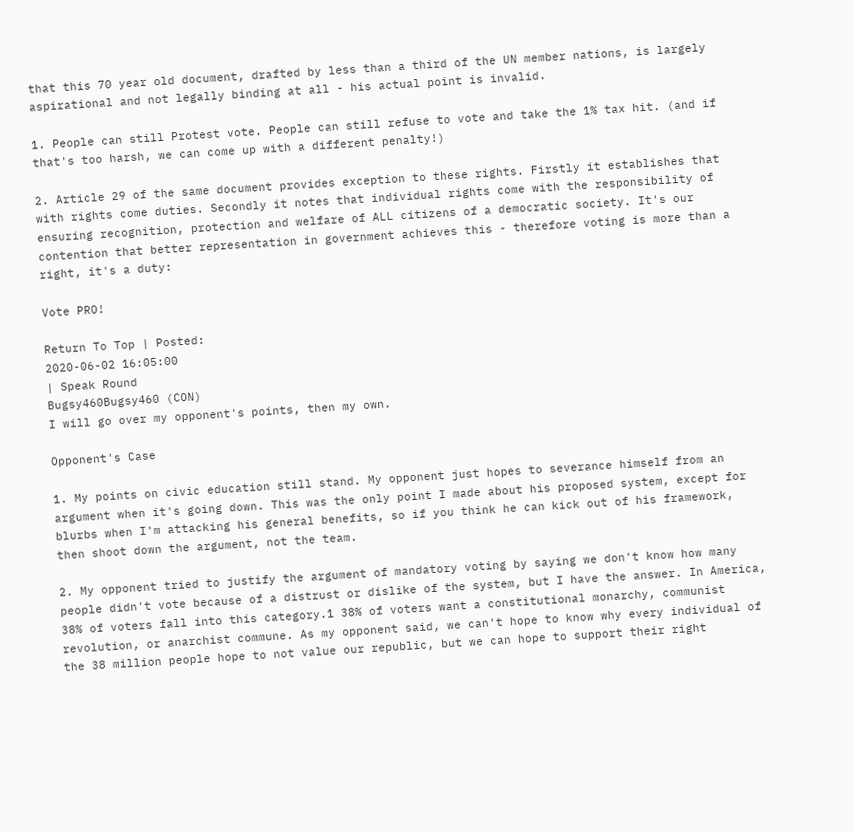that this 70 year old document, drafted by less than a third of the UN member nations, is largely aspirational and not legally binding at all - his actual point is invalid.

1. People can still Protest vote. People can still refuse to vote and take the 1% tax hit. (and if that's too harsh, we can come up with a different penalty!)

2. Article 29 of the same document provides exception to these rights. Firstly it establishes that with rights come duties. Secondly it notes that individual rights come with the responsibility of ensuring recognition, protection and welfare of ALL citizens of a democratic society. It's our contention that better representation in government achieves this - therefore voting is more than a right, it's a duty:

Vote PRO!

Return To Top | Posted:
2020-06-02 16:05:00
| Speak Round
Bugsy460Bugsy460 (CON)
I will go over my opponent's points, then my own.

Opponent's Case

1. My points on civic education still stand. My opponent just hopes to severance himself from an argument when it's going down. This was the only point I made about his proposed system, except for blurbs when I'm attacking his general benefits, so if you think he can kick out of his framework, then shoot down the argument, not the team.

2. My opponent tried to justify the argument of mandatory voting by saying we don't know how many people didn't vote because of a distrust or dislike of the system, but I have the answer. In America, 38% of voters fall into this category.1 38% of voters want a constitutional monarchy, communist revolution, or anarchist commune. As my opponent said, we can't hope to know why every individual of the 38 million people hope to not value our republic, but we can hope to support their right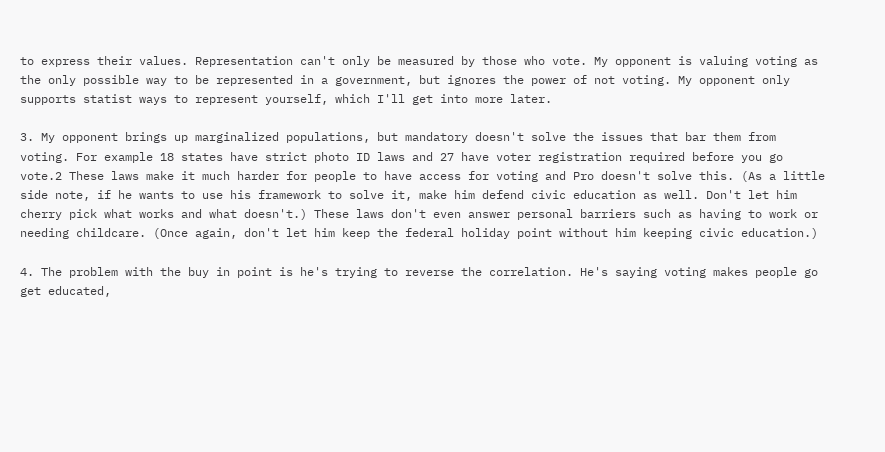to express their values. Representation can't only be measured by those who vote. My opponent is valuing voting as the only possible way to be represented in a government, but ignores the power of not voting. My opponent only supports statist ways to represent yourself, which I'll get into more later.

3. My opponent brings up marginalized populations, but mandatory doesn't solve the issues that bar them from voting. For example 18 states have strict photo ID laws and 27 have voter registration required before you go vote.2 These laws make it much harder for people to have access for voting and Pro doesn't solve this. (As a little side note, if he wants to use his framework to solve it, make him defend civic education as well. Don't let him cherry pick what works and what doesn't.) These laws don't even answer personal barriers such as having to work or needing childcare. (Once again, don't let him keep the federal holiday point without him keeping civic education.)

4. The problem with the buy in point is he's trying to reverse the correlation. He's saying voting makes people go get educated,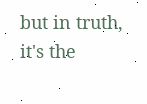but in truth, it's the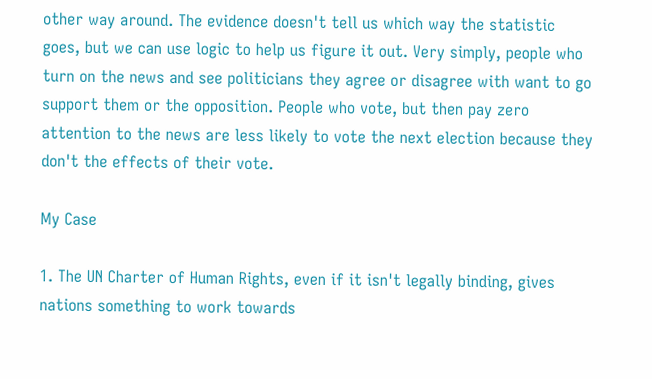other way around. The evidence doesn't tell us which way the statistic goes, but we can use logic to help us figure it out. Very simply, people who turn on the news and see politicians they agree or disagree with want to go support them or the opposition. People who vote, but then pay zero attention to the news are less likely to vote the next election because they don't the effects of their vote.

My Case

1. The UN Charter of Human Rights, even if it isn't legally binding, gives nations something to work towards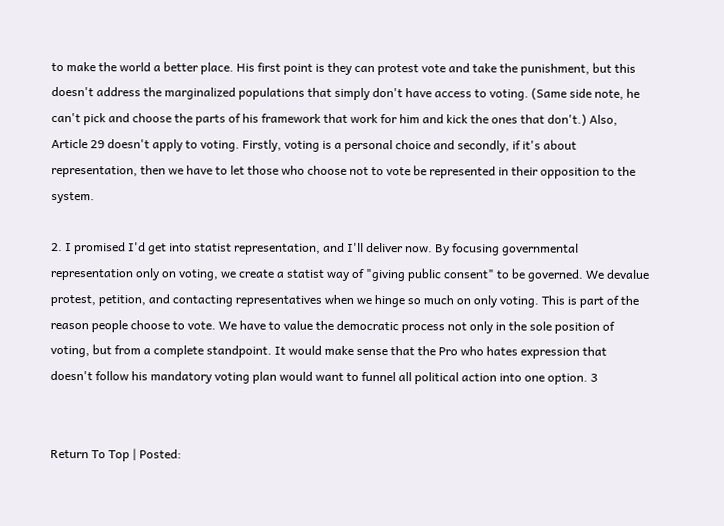to make the world a better place. His first point is they can protest vote and take the punishment, but this doesn't address the marginalized populations that simply don't have access to voting. (Same side note, he can't pick and choose the parts of his framework that work for him and kick the ones that don't.) Also, Article 29 doesn't apply to voting. Firstly, voting is a personal choice and secondly, if it's about representation, then we have to let those who choose not to vote be represented in their opposition to the system.

2. I promised I'd get into statist representation, and I'll deliver now. By focusing governmental representation only on voting, we create a statist way of "giving public consent" to be governed. We devalue protest, petition, and contacting representatives when we hinge so much on only voting. This is part of the reason people choose to vote. We have to value the democratic process not only in the sole position of voting, but from a complete standpoint. It would make sense that the Pro who hates expression that doesn't follow his mandatory voting plan would want to funnel all political action into one option. 3


Return To Top | Posted: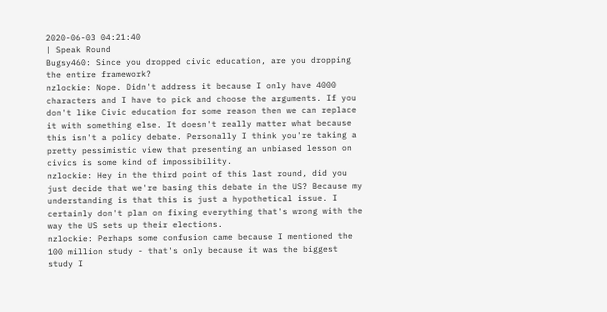2020-06-03 04:21:40
| Speak Round
Bugsy460: Since you dropped civic education, are you dropping the entire framework?
nzlockie: Nope. Didn't address it because I only have 4000 characters and I have to pick and choose the arguments. If you don't like Civic education for some reason then we can replace it with something else. It doesn't really matter what because this isn't a policy debate. Personally I think you're taking a pretty pessimistic view that presenting an unbiased lesson on civics is some kind of impossibility.
nzlockie: Hey in the third point of this last round, did you just decide that we're basing this debate in the US? Because my understanding is that this is just a hypothetical issue. I certainly don't plan on fixing everything that's wrong with the way the US sets up their elections.
nzlockie: Perhaps some confusion came because I mentioned the 100 million study - that's only because it was the biggest study I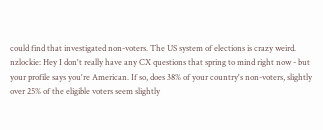could find that investigated non-voters. The US system of elections is crazy weird.
nzlockie: Hey I don't really have any CX questions that spring to mind right now - but your profile says you're American. If so, does 38% of your country's non-voters, slightly over 25% of the eligible voters seem slightly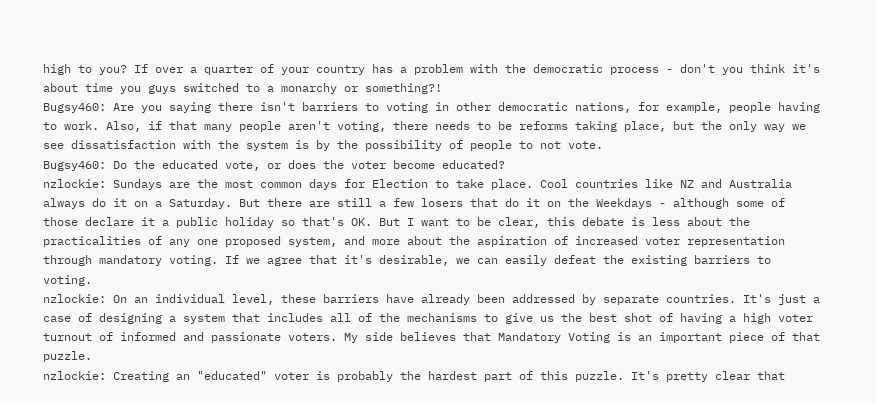high to you? If over a quarter of your country has a problem with the democratic process - don't you think it's about time you guys switched to a monarchy or something?!
Bugsy460: Are you saying there isn't barriers to voting in other democratic nations, for example, people having to work. Also, if that many people aren't voting, there needs to be reforms taking place, but the only way we see dissatisfaction with the system is by the possibility of people to not vote.
Bugsy460: Do the educated vote, or does the voter become educated?
nzlockie: Sundays are the most common days for Election to take place. Cool countries like NZ and Australia always do it on a Saturday. But there are still a few losers that do it on the Weekdays - although some of those declare it a public holiday so that's OK. But I want to be clear, this debate is less about the practicalities of any one proposed system, and more about the aspiration of increased voter representation through mandatory voting. If we agree that it's desirable, we can easily defeat the existing barriers to voting.
nzlockie: On an individual level, these barriers have already been addressed by separate countries. It's just a case of designing a system that includes all of the mechanisms to give us the best shot of having a high voter turnout of informed and passionate voters. My side believes that Mandatory Voting is an important piece of that puzzle.
nzlockie: Creating an "educated" voter is probably the hardest part of this puzzle. It's pretty clear that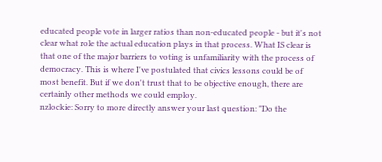educated people vote in larger ratios than non-educated people - but it's not clear what role the actual education plays in that process. What IS clear is that one of the major barriers to voting is unfamiliarity with the process of democracy. This is where I've postulated that civics lessons could be of most benefit. But if we don't trust that to be objective enough, there are certainly other methods we could employ.
nzlockie: Sorry to more directly answer your last question: "Do the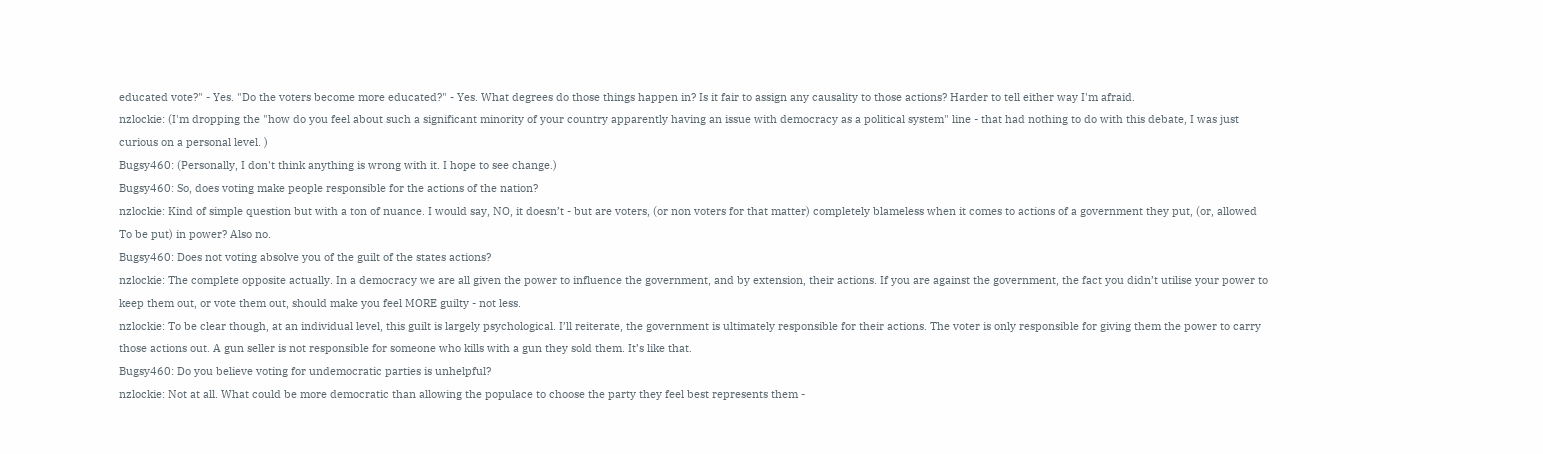educated vote?" - Yes. "Do the voters become more educated?" - Yes. What degrees do those things happen in? Is it fair to assign any causality to those actions? Harder to tell either way I'm afraid.
nzlockie: (I'm dropping the "how do you feel about such a significant minority of your country apparently having an issue with democracy as a political system" line - that had nothing to do with this debate, I was just curious on a personal level. )
Bugsy460: (Personally, I don't think anything is wrong with it. I hope to see change.)
Bugsy460: So, does voting make people responsible for the actions of the nation?
nzlockie: Kind of simple question but with a ton of nuance. I would say, NO, it doesn’t - but are voters, (or non voters for that matter) completely blameless when it comes to actions of a government they put, (or, allowed To be put) in power? Also no.
Bugsy460: Does not voting absolve you of the guilt of the states actions?
nzlockie: The complete opposite actually. In a democracy we are all given the power to influence the government, and by extension, their actions. If you are against the government, the fact you didn’t utilise your power to keep them out, or vote them out, should make you feel MORE guilty - not less.
nzlockie: To be clear though, at an individual level, this guilt is largely psychological. I’ll reiterate, the government is ultimately responsible for their actions. The voter is only responsible for giving them the power to carry those actions out. A gun seller is not responsible for someone who kills with a gun they sold them. It’s like that.
Bugsy460: Do you believe voting for undemocratic parties is unhelpful?
nzlockie: Not at all. What could be more democratic than allowing the populace to choose the party they feel best represents them -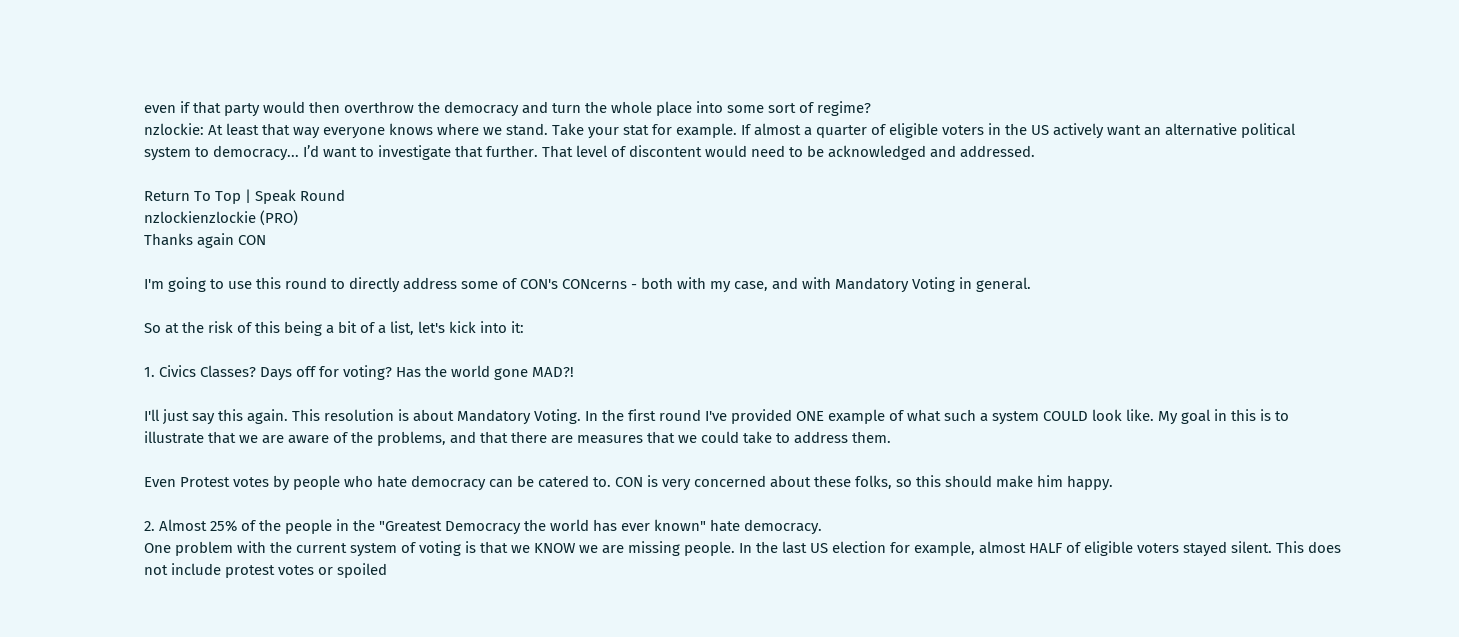even if that party would then overthrow the democracy and turn the whole place into some sort of regime?
nzlockie: At least that way everyone knows where we stand. Take your stat for example. If almost a quarter of eligible voters in the US actively want an alternative political system to democracy... I’d want to investigate that further. That level of discontent would need to be acknowledged and addressed.

Return To Top | Speak Round
nzlockienzlockie (PRO)
Thanks again CON

I'm going to use this round to directly address some of CON's CONcerns - both with my case, and with Mandatory Voting in general.

So at the risk of this being a bit of a list, let's kick into it:

1. Civics Classes? Days off for voting? Has the world gone MAD?!

I'll just say this again. This resolution is about Mandatory Voting. In the first round I've provided ONE example of what such a system COULD look like. My goal in this is to illustrate that we are aware of the problems, and that there are measures that we could take to address them.

Even Protest votes by people who hate democracy can be catered to. CON is very concerned about these folks, so this should make him happy.

2. Almost 25% of the people in the "Greatest Democracy the world has ever known" hate democracy.
One problem with the current system of voting is that we KNOW we are missing people. In the last US election for example, almost HALF of eligible voters stayed silent. This does not include protest votes or spoiled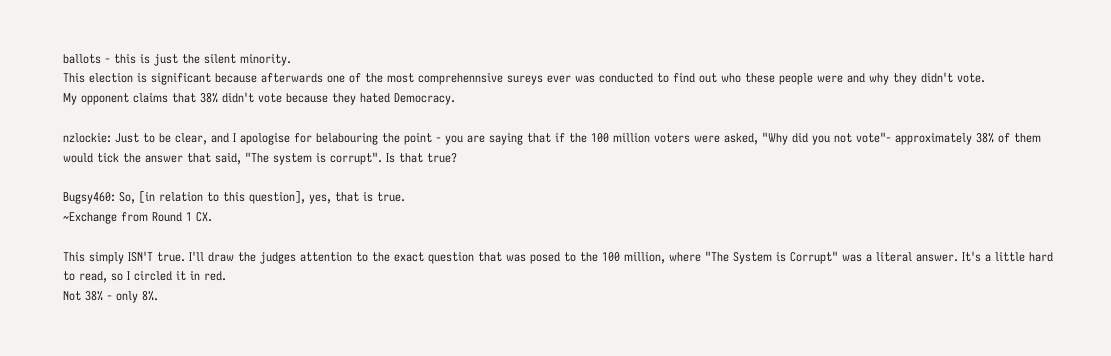ballots - this is just the silent minority.
This election is significant because afterwards one of the most comprehennsive sureys ever was conducted to find out who these people were and why they didn't vote.
My opponent claims that 38% didn't vote because they hated Democracy.

nzlockie: Just to be clear, and I apologise for belabouring the point - you are saying that if the 100 million voters were asked, "Why did you not vote"- approximately 38% of them would tick the answer that said, "The system is corrupt". Is that true?

Bugsy460: So, [in relation to this question], yes, that is true.
~Exchange from Round 1 CX.

This simply ISN'T true. I'll draw the judges attention to the exact question that was posed to the 100 million, where "The System is Corrupt" was a literal answer. It's a little hard to read, so I circled it in red.
Not 38% - only 8%.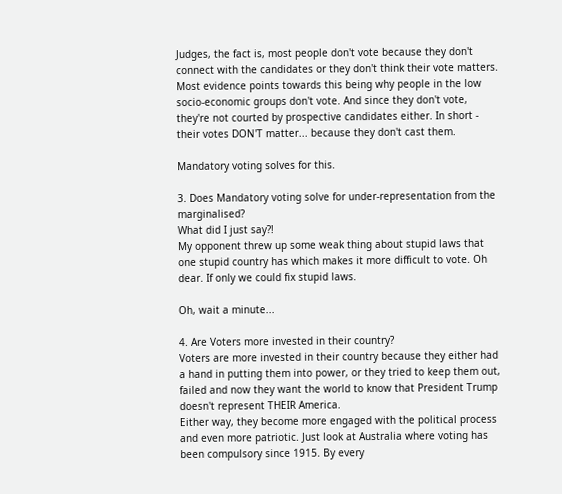Judges, the fact is, most people don't vote because they don't connect with the candidates or they don't think their vote matters. Most evidence points towards this being why people in the low socio-economic groups don't vote. And since they don't vote, they're not courted by prospective candidates either. In short - their votes DON'T matter... because they don't cast them.

Mandatory voting solves for this.

3. Does Mandatory voting solve for under-representation from the marginalised?
What did I just say?!
My opponent threw up some weak thing about stupid laws that one stupid country has which makes it more difficult to vote. Oh dear. If only we could fix stupid laws.

Oh, wait a minute...

4. Are Voters more invested in their country?
Voters are more invested in their country because they either had a hand in putting them into power, or they tried to keep them out, failed and now they want the world to know that President Trump doesn't represent THEIR America.
Either way, they become more engaged with the political process and even more patriotic. Just look at Australia where voting has been compulsory since 1915. By every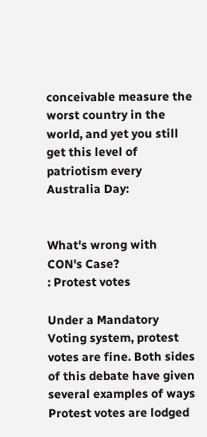conceivable measure the worst country in the world, and yet you still get this level of patriotism every Australia Day:


What's wrong with CON's Case?
: Protest votes

Under a Mandatory Voting system, protest votes are fine. Both sides of this debate have given several examples of ways Protest votes are lodged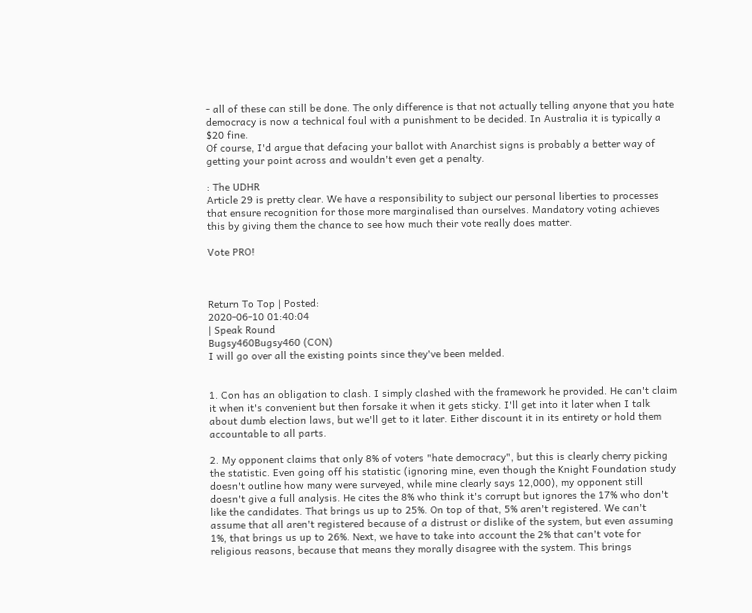- all of these can still be done. The only difference is that not actually telling anyone that you hate democracy is now a technical foul with a punishment to be decided. In Australia it is typically a $20 fine.
Of course, I'd argue that defacing your ballot with Anarchist signs is probably a better way of getting your point across and wouldn't even get a penalty.

: The UDHR
Article 29 is pretty clear. We have a responsibility to subject our personal liberties to processes that ensure recognition for those more marginalised than ourselves. Mandatory voting achieves this by giving them the chance to see how much their vote really does matter.

Vote PRO!



Return To Top | Posted:
2020-06-10 01:40:04
| Speak Round
Bugsy460Bugsy460 (CON)
I will go over all the existing points since they've been melded.


1. Con has an obligation to clash. I simply clashed with the framework he provided. He can't claim it when it's convenient but then forsake it when it gets sticky. I'll get into it later when I talk about dumb election laws, but we'll get to it later. Either discount it in its entirety or hold them accountable to all parts.

2. My opponent claims that only 8% of voters "hate democracy", but this is clearly cherry picking the statistic. Even going off his statistic (ignoring mine, even though the Knight Foundation study doesn't outline how many were surveyed, while mine clearly says 12,000), my opponent still doesn't give a full analysis. He cites the 8% who think it's corrupt but ignores the 17% who don't like the candidates. That brings us up to 25%. On top of that, 5% aren't registered. We can't assume that all aren't registered because of a distrust or dislike of the system, but even assuming 1%, that brings us up to 26%. Next, we have to take into account the 2% that can't vote for religious reasons, because that means they morally disagree with the system. This brings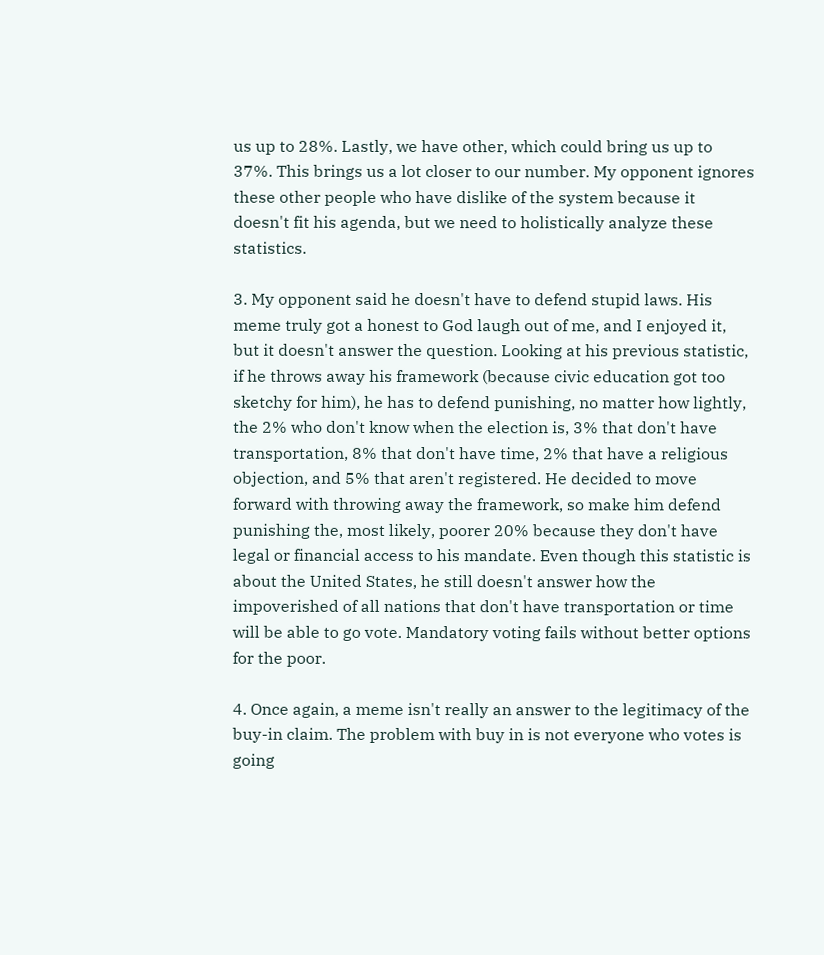us up to 28%. Lastly, we have other, which could bring us up to 37%. This brings us a lot closer to our number. My opponent ignores these other people who have dislike of the system because it doesn't fit his agenda, but we need to holistically analyze these statistics.

3. My opponent said he doesn't have to defend stupid laws. His meme truly got a honest to God laugh out of me, and I enjoyed it, but it doesn't answer the question. Looking at his previous statistic, if he throws away his framework (because civic education got too sketchy for him), he has to defend punishing, no matter how lightly, the 2% who don't know when the election is, 3% that don't have transportation, 8% that don't have time, 2% that have a religious objection, and 5% that aren't registered. He decided to move forward with throwing away the framework, so make him defend punishing the, most likely, poorer 20% because they don't have legal or financial access to his mandate. Even though this statistic is about the United States, he still doesn't answer how the impoverished of all nations that don't have transportation or time will be able to go vote. Mandatory voting fails without better options for the poor.

4. Once again, a meme isn't really an answer to the legitimacy of the buy-in claim. The problem with buy in is not everyone who votes is going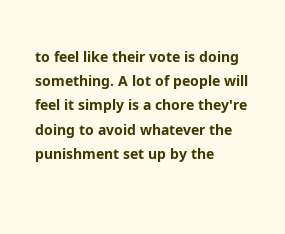to feel like their vote is doing something. A lot of people will feel it simply is a chore they're doing to avoid whatever the punishment set up by the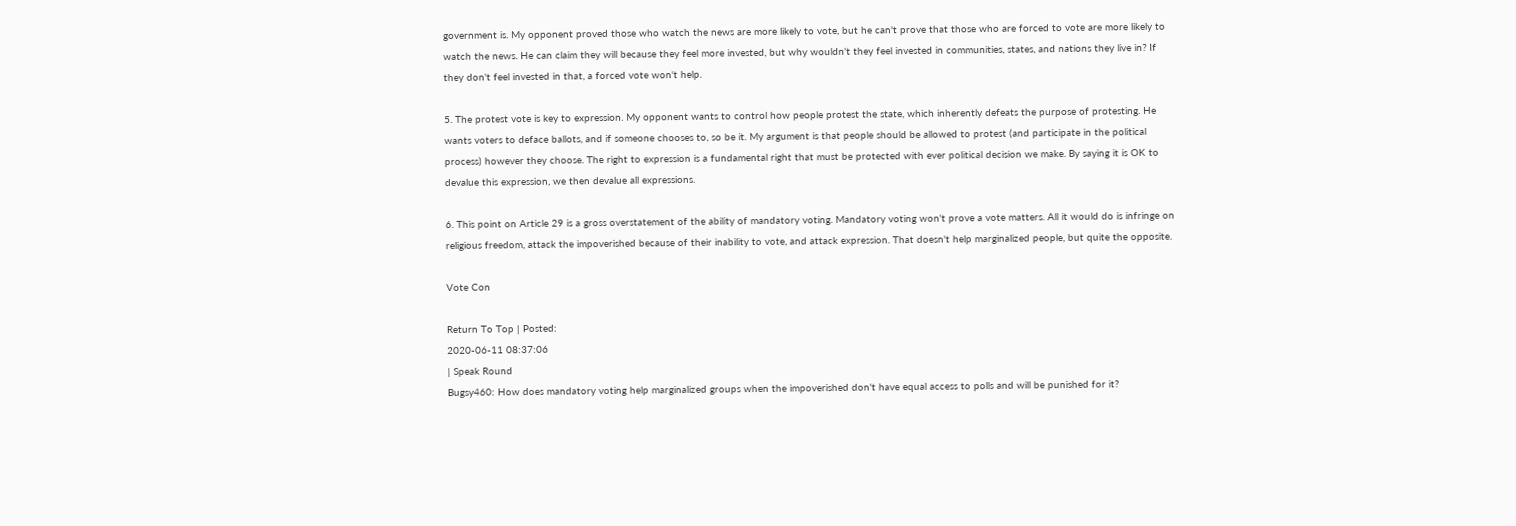government is. My opponent proved those who watch the news are more likely to vote, but he can't prove that those who are forced to vote are more likely to watch the news. He can claim they will because they feel more invested, but why wouldn't they feel invested in communities, states, and nations they live in? If they don't feel invested in that, a forced vote won't help.

5. The protest vote is key to expression. My opponent wants to control how people protest the state, which inherently defeats the purpose of protesting. He wants voters to deface ballots, and if someone chooses to, so be it. My argument is that people should be allowed to protest (and participate in the political process) however they choose. The right to expression is a fundamental right that must be protected with ever political decision we make. By saying it is OK to devalue this expression, we then devalue all expressions.

6. This point on Article 29 is a gross overstatement of the ability of mandatory voting. Mandatory voting won't prove a vote matters. All it would do is infringe on religious freedom, attack the impoverished because of their inability to vote, and attack expression. That doesn't help marginalized people, but quite the opposite.

Vote Con

Return To Top | Posted:
2020-06-11 08:37:06
| Speak Round
Bugsy460: How does mandatory voting help marginalized groups when the impoverished don't have equal access to polls and will be punished for it?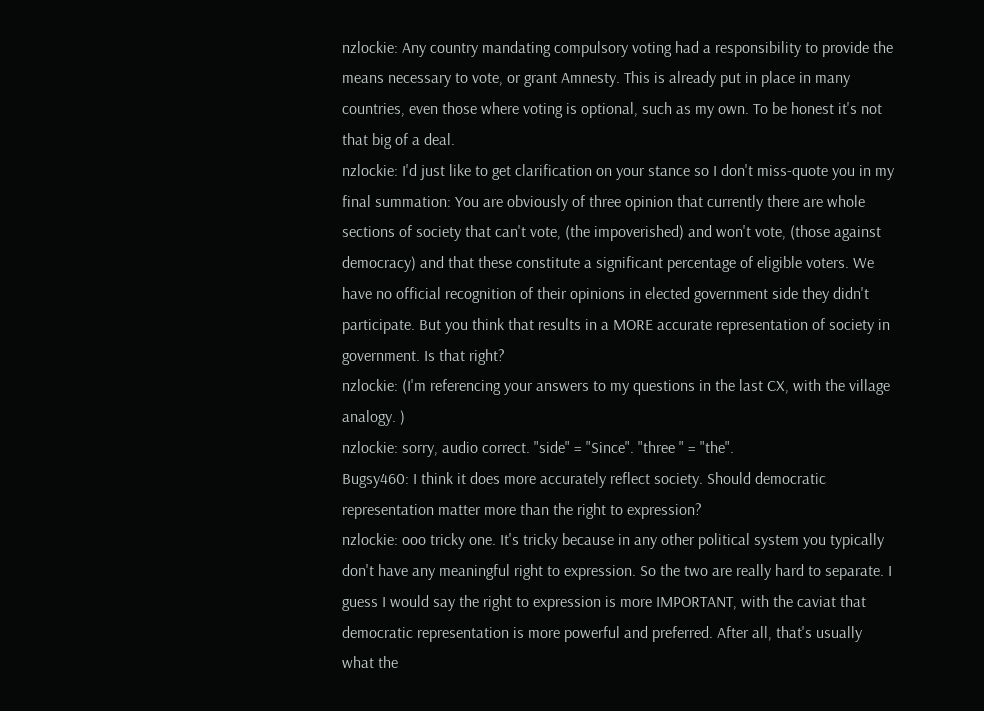nzlockie: Any country mandating compulsory voting had a responsibility to provide the means necessary to vote, or grant Amnesty. This is already put in place in many countries, even those where voting is optional, such as my own. To be honest it's not that big of a deal.
nzlockie: I'd just like to get clarification on your stance so I don't miss-quote you in my final summation: You are obviously of three opinion that currently there are whole sections of society that can't vote, (the impoverished) and won't vote, (those against democracy) and that these constitute a significant percentage of eligible voters. We have no official recognition of their opinions in elected government side they didn't participate. But you think that results in a MORE accurate representation of society in government. Is that right?
nzlockie: (I'm referencing your answers to my questions in the last CX, with the village analogy. )
nzlockie: sorry, audio correct. "side" = "Since". "three " = "the".
Bugsy460: I think it does more accurately reflect society. Should democratic representation matter more than the right to expression?
nzlockie: ooo tricky one. It's tricky because in any other political system you typically don't have any meaningful right to expression. So the two are really hard to separate. I guess I would say the right to expression is more IMPORTANT, with the caviat that democratic representation is more powerful and preferred. After all, that's usually what the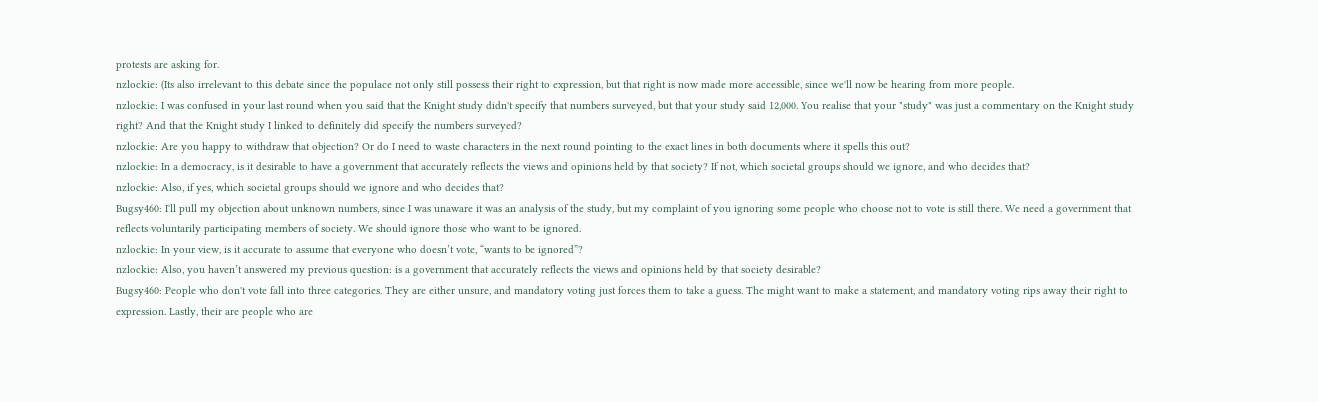protests are asking for.
nzlockie: (Its also irrelevant to this debate since the populace not only still possess their right to expression, but that right is now made more accessible, since we'll now be hearing from more people.
nzlockie: I was confused in your last round when you said that the Knight study didn't specify that numbers surveyed, but that your study said 12,000. You realise that your "study" was just a commentary on the Knight study right? And that the Knight study I linked to definitely did specify the numbers surveyed?
nzlockie: Are you happy to withdraw that objection? Or do I need to waste characters in the next round pointing to the exact lines in both documents where it spells this out?
nzlockie: In a democracy, is it desirable to have a government that accurately reflects the views and opinions held by that society? If not, which societal groups should we ignore, and who decides that?
nzlockie: Also, if yes, which societal groups should we ignore and who decides that?
Bugsy460: I'll pull my objection about unknown numbers, since I was unaware it was an analysis of the study, but my complaint of you ignoring some people who choose not to vote is still there. We need a government that reflects voluntarily participating members of society. We should ignore those who want to be ignored.
nzlockie: In your view, is it accurate to assume that everyone who doesn’t vote, “wants to be ignored”?
nzlockie: Also, you haven’t answered my previous question: is a government that accurately reflects the views and opinions held by that society desirable?
Bugsy460: People who don't vote fall into three categories. They are either unsure, and mandatory voting just forces them to take a guess. The might want to make a statement, and mandatory voting rips away their right to expression. Lastly, their are people who are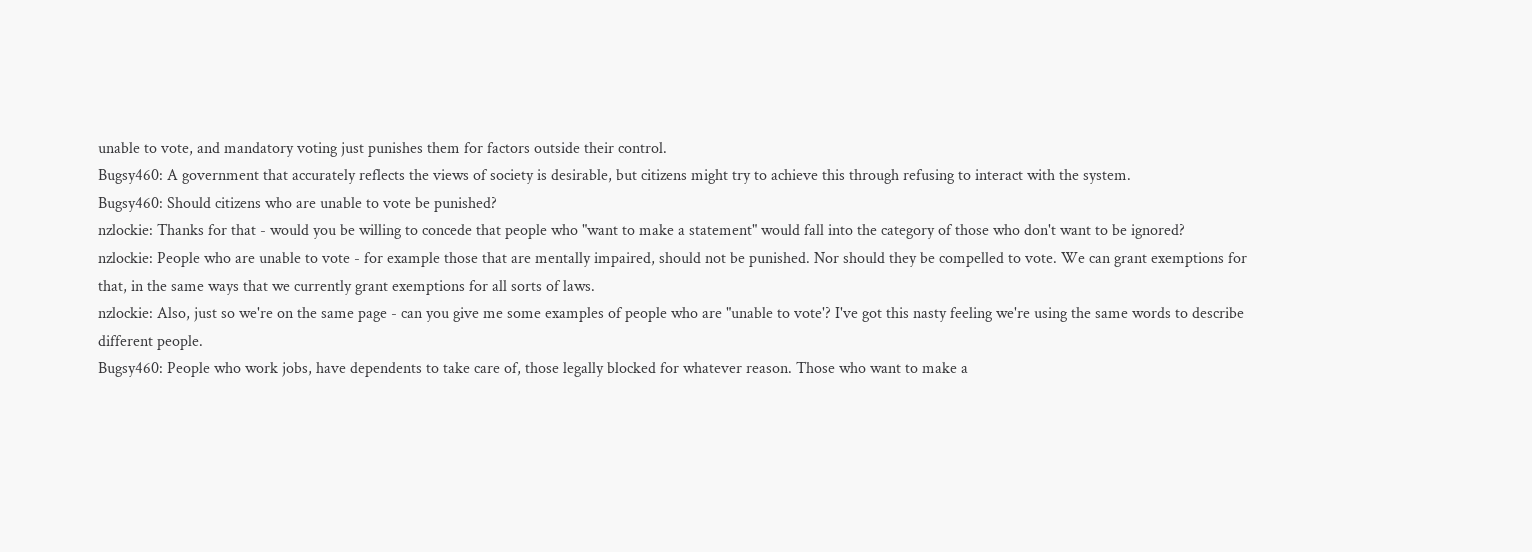unable to vote, and mandatory voting just punishes them for factors outside their control.
Bugsy460: A government that accurately reflects the views of society is desirable, but citizens might try to achieve this through refusing to interact with the system.
Bugsy460: Should citizens who are unable to vote be punished?
nzlockie: Thanks for that - would you be willing to concede that people who "want to make a statement" would fall into the category of those who don't want to be ignored?
nzlockie: People who are unable to vote - for example those that are mentally impaired, should not be punished. Nor should they be compelled to vote. We can grant exemptions for that, in the same ways that we currently grant exemptions for all sorts of laws.
nzlockie: Also, just so we're on the same page - can you give me some examples of people who are "unable to vote'? I've got this nasty feeling we're using the same words to describe different people.
Bugsy460: People who work jobs, have dependents to take care of, those legally blocked for whatever reason. Those who want to make a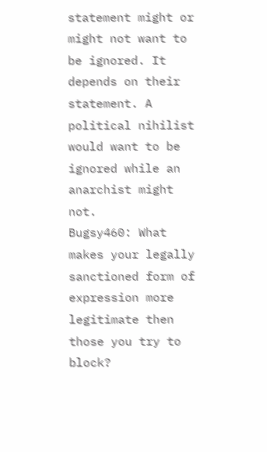statement might or might not want to be ignored. It depends on their statement. A political nihilist would want to be ignored while an anarchist might not.
Bugsy460: What makes your legally sanctioned form of expression more legitimate then those you try to block?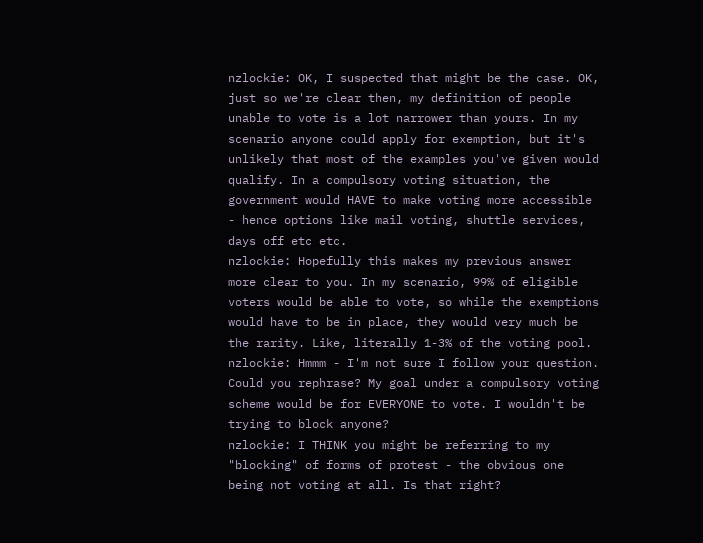nzlockie: OK, I suspected that might be the case. OK, just so we're clear then, my definition of people unable to vote is a lot narrower than yours. In my scenario anyone could apply for exemption, but it's unlikely that most of the examples you've given would qualify. In a compulsory voting situation, the government would HAVE to make voting more accessible - hence options like mail voting, shuttle services, days off etc etc.
nzlockie: Hopefully this makes my previous answer more clear to you. In my scenario, 99% of eligible voters would be able to vote, so while the exemptions would have to be in place, they would very much be the rarity. Like, literally 1-3% of the voting pool.
nzlockie: Hmmm - I'm not sure I follow your question. Could you rephrase? My goal under a compulsory voting scheme would be for EVERYONE to vote. I wouldn't be trying to block anyone?
nzlockie: I THINK you might be referring to my "blocking" of forms of protest - the obvious one being not voting at all. Is that right?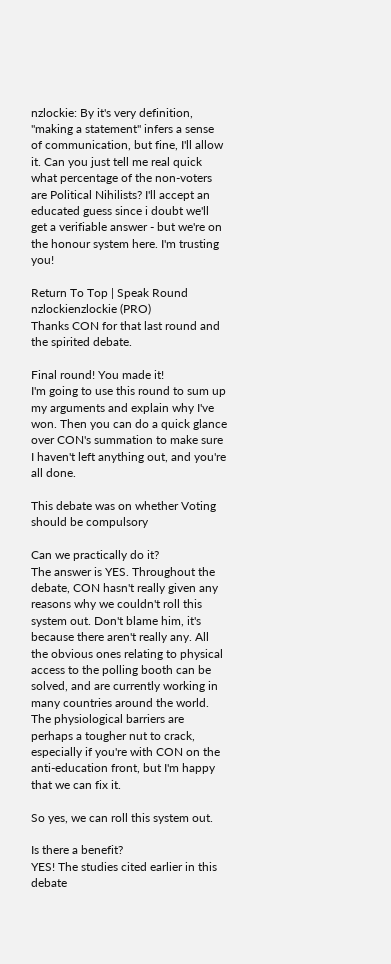nzlockie: By it's very definition, "making a statement" infers a sense of communication, but fine, I'll allow it. Can you just tell me real quick what percentage of the non-voters are Political Nihilists? I'll accept an educated guess since i doubt we'll get a verifiable answer - but we're on the honour system here. I'm trusting you!

Return To Top | Speak Round
nzlockienzlockie (PRO)
Thanks CON for that last round and the spirited debate.

Final round! You made it!
I'm going to use this round to sum up my arguments and explain why I've won. Then you can do a quick glance over CON's summation to make sure I haven't left anything out, and you're all done.

This debate was on whether Voting should be compulsory

Can we practically do it?
The answer is YES. Throughout the debate, CON hasn't really given any reasons why we couldn't roll this system out. Don't blame him, it's because there aren't really any. All the obvious ones relating to physical access to the polling booth can be solved, and are currently working in many countries around the world. The physiological barriers are perhaps a tougher nut to crack, especially if you're with CON on the anti-education front, but I'm happy that we can fix it.

So yes, we can roll this system out.

Is there a benefit?
YES! The studies cited earlier in this debate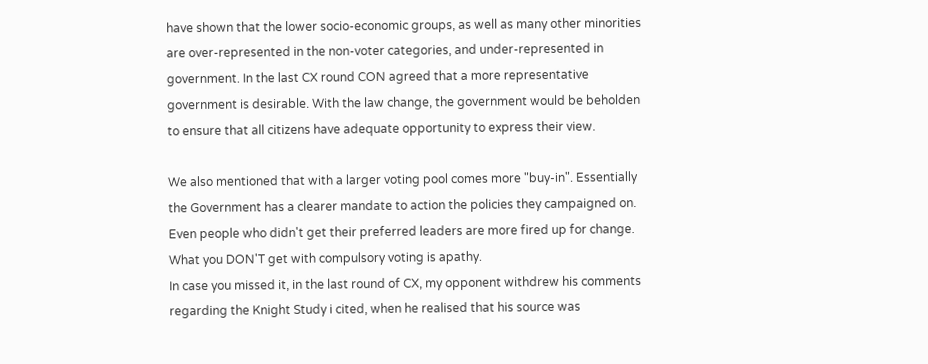have shown that the lower socio-economic groups, as well as many other minorities are over-represented in the non-voter categories, and under-represented in government. In the last CX round CON agreed that a more representative government is desirable. With the law change, the government would be beholden to ensure that all citizens have adequate opportunity to express their view.

We also mentioned that with a larger voting pool comes more "buy-in". Essentially the Government has a clearer mandate to action the policies they campaigned on. Even people who didn't get their preferred leaders are more fired up for change.
What you DON'T get with compulsory voting is apathy.
In case you missed it, in the last round of CX, my opponent withdrew his comments regarding the Knight Study i cited, when he realised that his source was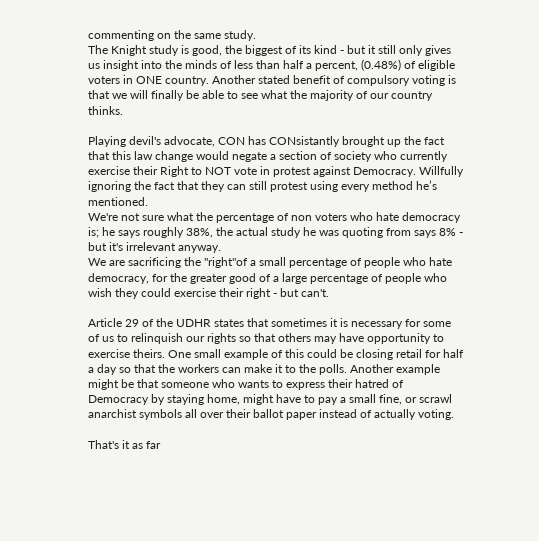commenting on the same study.
The Knight study is good, the biggest of its kind - but it still only gives us insight into the minds of less than half a percent, (0.48%) of eligible voters in ONE country. Another stated benefit of compulsory voting is that we will finally be able to see what the majority of our country thinks.

Playing devil's advocate, CON has CONsistantly brought up the fact that this law change would negate a section of society who currently exercise their Right to NOT vote in protest against Democracy. Willfully ignoring the fact that they can still protest using every method he’s mentioned.
We're not sure what the percentage of non voters who hate democracy is; he says roughly 38%, the actual study he was quoting from says 8% - but it's irrelevant anyway.
We are sacrificing the "right"of a small percentage of people who hate democracy, for the greater good of a large percentage of people who wish they could exercise their right - but can't.

Article 29 of the UDHR states that sometimes it is necessary for some of us to relinquish our rights so that others may have opportunity to exercise theirs. One small example of this could be closing retail for half a day so that the workers can make it to the polls. Another example might be that someone who wants to express their hatred of Democracy by staying home, might have to pay a small fine, or scrawl anarchist symbols all over their ballot paper instead of actually voting.

That's it as far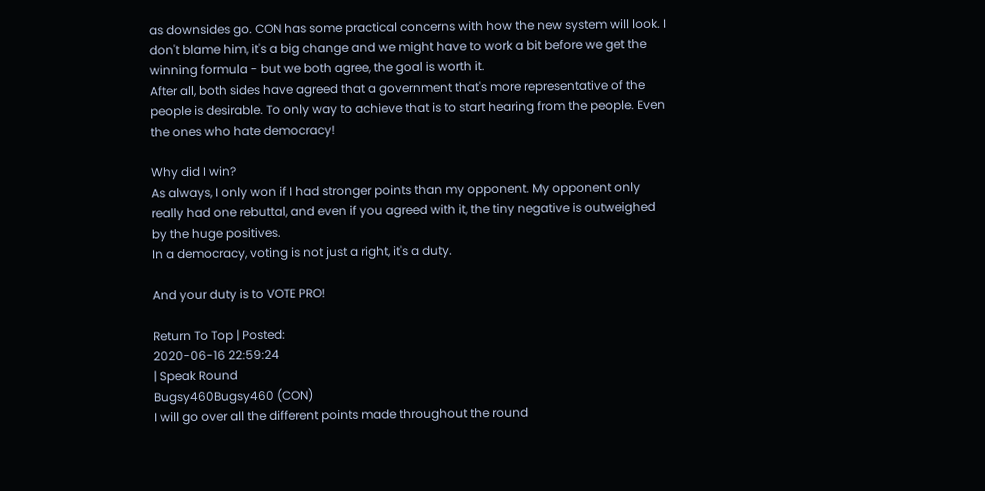as downsides go. CON has some practical concerns with how the new system will look. I don't blame him, it's a big change and we might have to work a bit before we get the winning formula - but we both agree, the goal is worth it.
After all, both sides have agreed that a government that's more representative of the people is desirable. To only way to achieve that is to start hearing from the people. Even the ones who hate democracy!

Why did I win?
As always, I only won if I had stronger points than my opponent. My opponent only really had one rebuttal, and even if you agreed with it, the tiny negative is outweighed by the huge positives.
In a democracy, voting is not just a right, it's a duty.

And your duty is to VOTE PRO!

Return To Top | Posted:
2020-06-16 22:59:24
| Speak Round
Bugsy460Bugsy460 (CON)
I will go over all the different points made throughout the round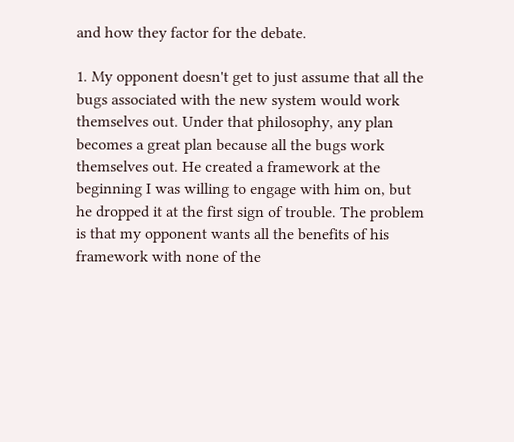and how they factor for the debate.

1. My opponent doesn't get to just assume that all the bugs associated with the new system would work themselves out. Under that philosophy, any plan becomes a great plan because all the bugs work themselves out. He created a framework at the beginning I was willing to engage with him on, but he dropped it at the first sign of trouble. The problem is that my opponent wants all the benefits of his framework with none of the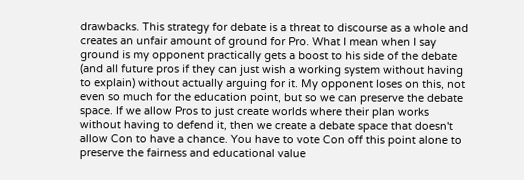drawbacks. This strategy for debate is a threat to discourse as a whole and creates an unfair amount of ground for Pro. What I mean when I say ground is my opponent practically gets a boost to his side of the debate (and all future pros if they can just wish a working system without having to explain) without actually arguing for it. My opponent loses on this, not even so much for the education point, but so we can preserve the debate space. If we allow Pros to just create worlds where their plan works without having to defend it, then we create a debate space that doesn't allow Con to have a chance. You have to vote Con off this point alone to preserve the fairness and educational value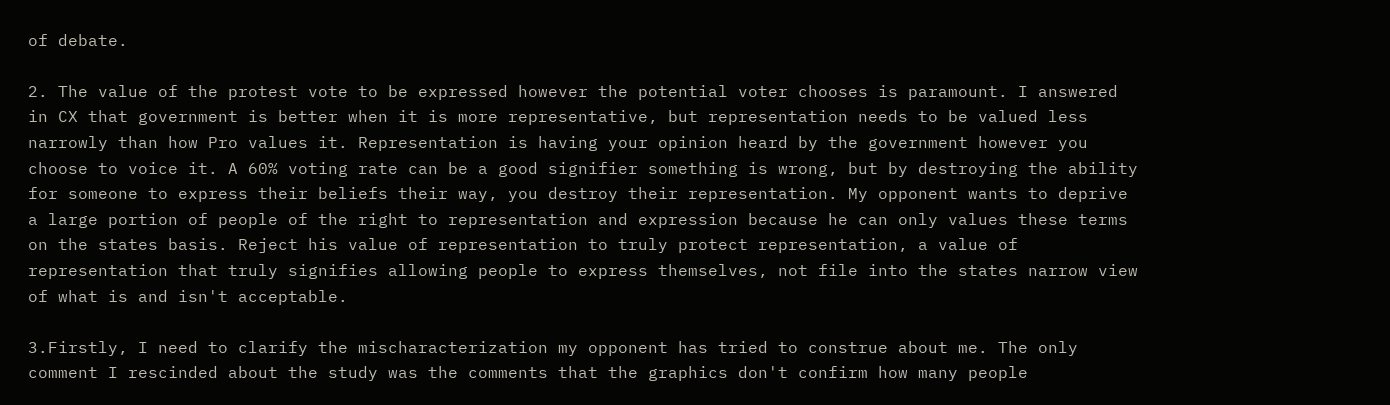of debate.

2. The value of the protest vote to be expressed however the potential voter chooses is paramount. I answered in CX that government is better when it is more representative, but representation needs to be valued less narrowly than how Pro values it. Representation is having your opinion heard by the government however you choose to voice it. A 60% voting rate can be a good signifier something is wrong, but by destroying the ability for someone to express their beliefs their way, you destroy their representation. My opponent wants to deprive a large portion of people of the right to representation and expression because he can only values these terms on the states basis. Reject his value of representation to truly protect representation, a value of representation that truly signifies allowing people to express themselves, not file into the states narrow view of what is and isn't acceptable.

3.Firstly, I need to clarify the mischaracterization my opponent has tried to construe about me. The only comment I rescinded about the study was the comments that the graphics don't confirm how many people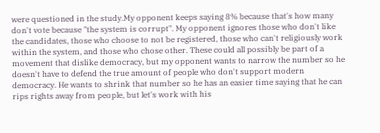were questioned in the study.My opponent keeps saying 8% because that's how many don't vote because "the system is corrupt". My opponent ignores those who don't like the candidates, those who choose to not be registered, those who can't religiously work within the system, and those who chose other. These could all possibly be part of a movement that dislike democracy, but my opponent wants to narrow the number so he doesn't have to defend the true amount of people who don't support modern democracy. He wants to shrink that number so he has an easier time saying that he can rips rights away from people, but let's work with his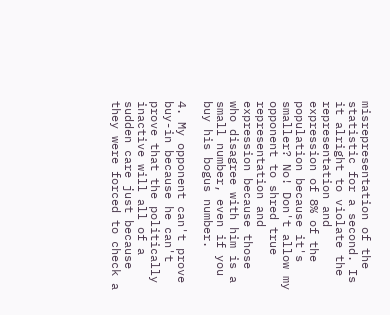misrepresentation of the statistic for a second. Is it alright to violate the representation and expression of 8% of the population because it's smaller? No! Don't allow my opponent to shred true representation and expression because those who disagree with him is a small number, even if you buy his bogus number.

4. My opponent can't prove buy-in because he can't prove that the politically inactive will all of a sudden care just because they were forced to check a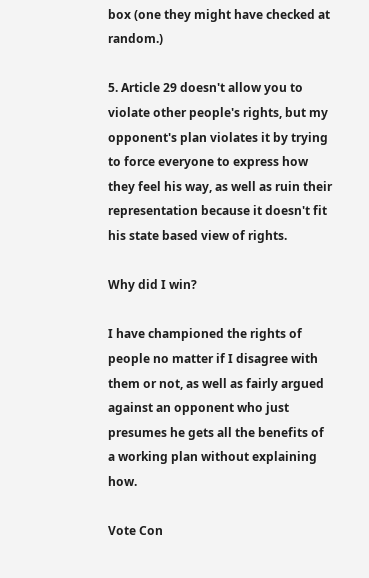box (one they might have checked at random.)

5. Article 29 doesn't allow you to violate other people's rights, but my opponent's plan violates it by trying to force everyone to express how they feel his way, as well as ruin their representation because it doesn't fit his state based view of rights.

Why did I win?

I have championed the rights of people no matter if I disagree with them or not, as well as fairly argued against an opponent who just presumes he gets all the benefits of a working plan without explaining how.

Vote Con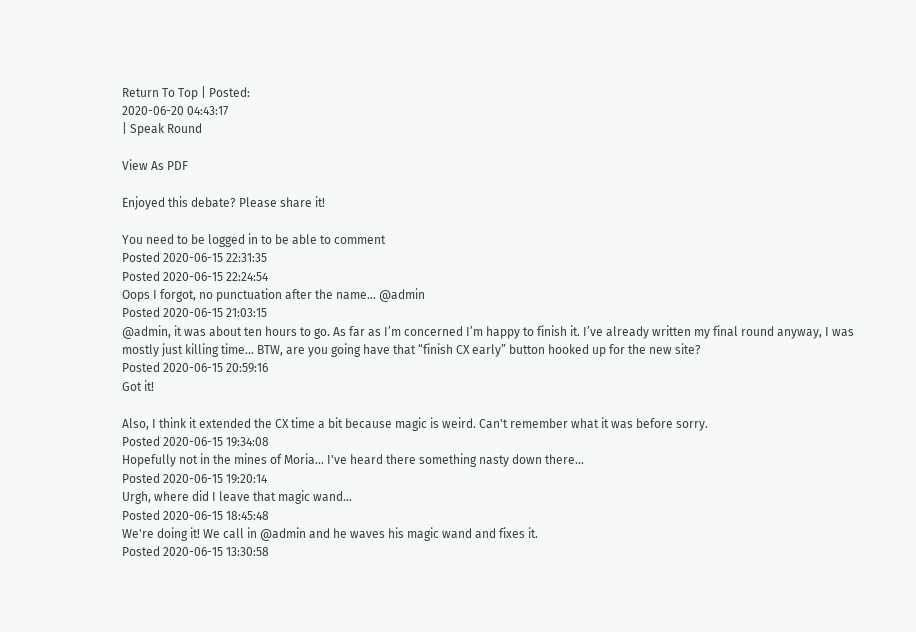Return To Top | Posted:
2020-06-20 04:43:17
| Speak Round

View As PDF

Enjoyed this debate? Please share it!

You need to be logged in to be able to comment
Posted 2020-06-15 22:31:35
Posted 2020-06-15 22:24:54
Oops I forgot, no punctuation after the name... @admin
Posted 2020-06-15 21:03:15
@admin, it was about ten hours to go. As far as I’m concerned I’m happy to finish it. I’ve already written my final round anyway, I was mostly just killing time... BTW, are you going have that “finish CX early” button hooked up for the new site?
Posted 2020-06-15 20:59:16
Got it!

Also, I think it extended the CX time a bit because magic is weird. Can't remember what it was before sorry.
Posted 2020-06-15 19:34:08
Hopefully not in the mines of Moria... I've heard there something nasty down there...
Posted 2020-06-15 19:20:14
Urgh, where did I leave that magic wand...
Posted 2020-06-15 18:45:48
We're doing it! We call in @admin and he waves his magic wand and fixes it.
Posted 2020-06-15 13:30:58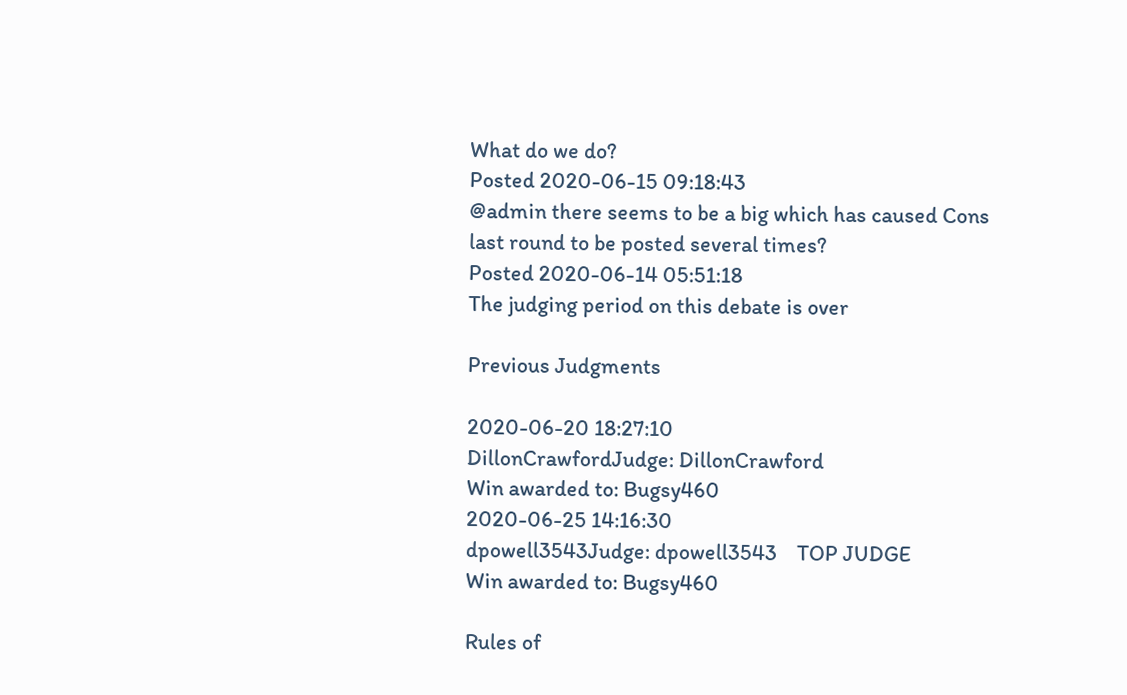What do we do?
Posted 2020-06-15 09:18:43
@admin there seems to be a big which has caused Cons last round to be posted several times?
Posted 2020-06-14 05:51:18
The judging period on this debate is over

Previous Judgments

2020-06-20 18:27:10
DillonCrawfordJudge: DillonCrawford
Win awarded to: Bugsy460
2020-06-25 14:16:30
dpowell3543Judge: dpowell3543    TOP JUDGE
Win awarded to: Bugsy460

Rules of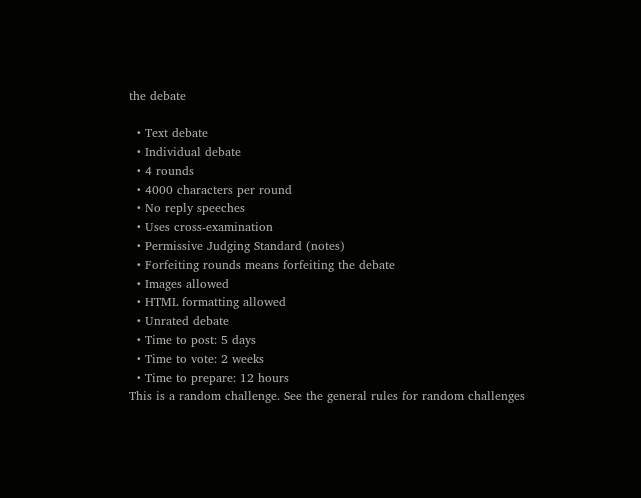the debate

  • Text debate
  • Individual debate
  • 4 rounds
  • 4000 characters per round
  • No reply speeches
  • Uses cross-examination
  • Permissive Judging Standard (notes)
  • Forfeiting rounds means forfeiting the debate
  • Images allowed
  • HTML formatting allowed
  • Unrated debate
  • Time to post: 5 days
  • Time to vote: 2 weeks
  • Time to prepare: 12 hours
This is a random challenge. See the general rules for random challenges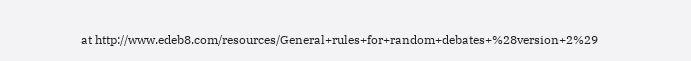at http://www.edeb8.com/resources/General+rules+for+random+debates+%28version+2%29